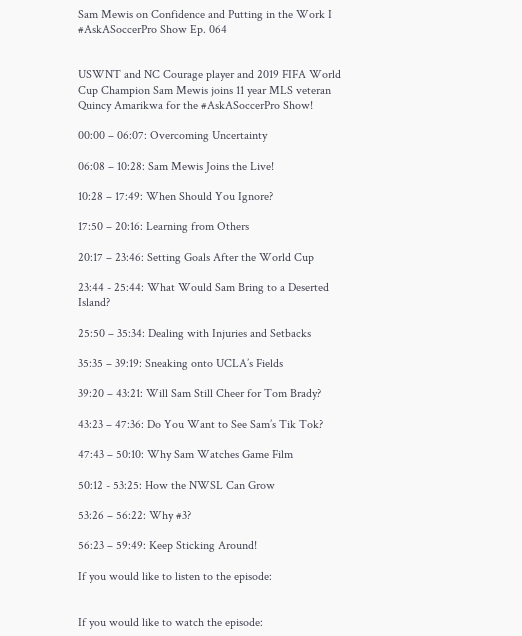Sam Mewis on Confidence and Putting in the Work I #AskASoccerPro Show Ep. 064


USWNT and NC Courage player and 2019 FIFA World Cup Champion Sam Mewis joins 11 year MLS veteran Quincy Amarikwa for the #AskASoccerPro Show!

00:00 – 06:07: Overcoming Uncertainty

06:08 – 10:28: Sam Mewis Joins the Live!

10:28 – 17:49: When Should You Ignore?

17:50 – 20:16: Learning from Others

20:17 – 23:46: Setting Goals After the World Cup

23:44 - 25:44: What Would Sam Bring to a Deserted Island?

25:50 – 35:34: Dealing with Injuries and Setbacks

35:35 – 39:19: Sneaking onto UCLA’s Fields

39:20 – 43:21: Will Sam Still Cheer for Tom Brady?

43:23 – 47:36: Do You Want to See Sam’s Tik Tok?

47:43 – 50:10: Why Sam Watches Game Film

50:12 - 53:25: How the NWSL Can Grow

53:26 – 56:22: Why #3?

56:23 – 59:49: Keep Sticking Around!

If you would like to listen to the episode:


If you would like to watch the episode: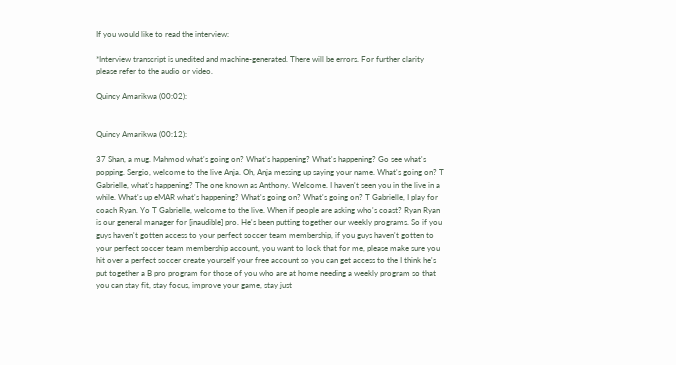If you would like to read the interview:

*Interview transcript is unedited and machine-generated. There will be errors. For further clarity please refer to the audio or video.

Quincy Amarikwa (00:02):


Quincy Amarikwa (00:12):

37 Shan, a mug. Mahmod what's going on? What's happening? What's happening? Go see what's popping. Sergio, welcome to the live Anja. Oh, Anja messing up saying your name. What's going on? T Gabrielle, what's happening? The one known as Anthony. Welcome. I haven't seen you in the live in a while. What's up eMAR what's happening? What's going on? What's going on? T Gabrielle, I play for coach Ryan. Yo T Gabrielle, welcome to the live. When if people are asking who's coast? Ryan Ryan is our general manager for [inaudible] pro. He's been putting together our weekly programs. So if you guys haven't gotten access to your perfect soccer team membership, if you guys haven't gotten to your perfect soccer team membership account, you want to lock that for me, please make sure you hit over a perfect soccer create yourself your free account so you can get access to the I think he's put together a B pro program for those of you who are at home needing a weekly program so that you can stay fit, stay focus, improve your game, stay just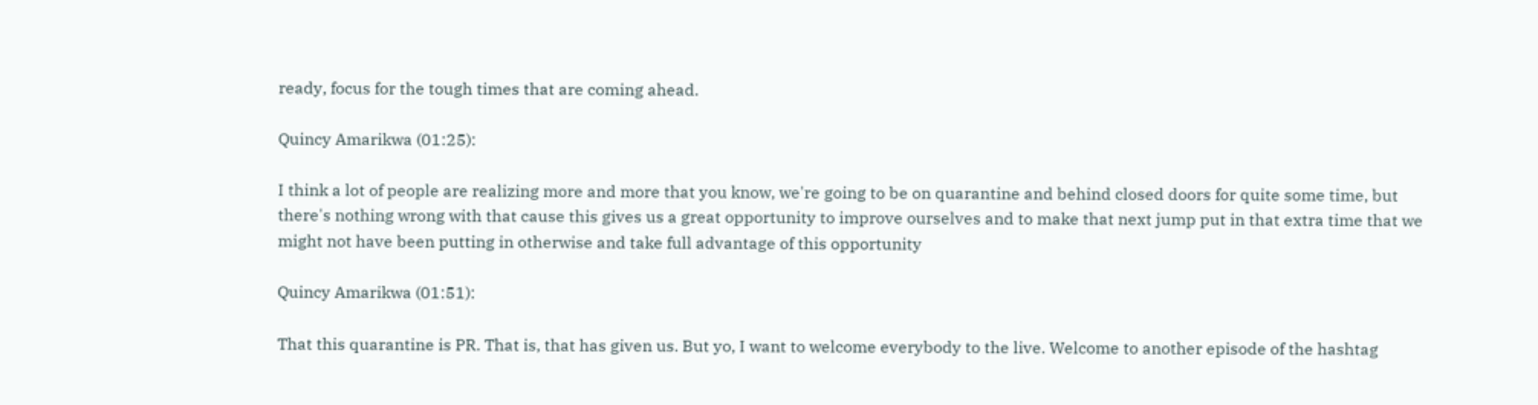ready, focus for the tough times that are coming ahead.

Quincy Amarikwa (01:25):

I think a lot of people are realizing more and more that you know, we're going to be on quarantine and behind closed doors for quite some time, but there's nothing wrong with that cause this gives us a great opportunity to improve ourselves and to make that next jump put in that extra time that we might not have been putting in otherwise and take full advantage of this opportunity

Quincy Amarikwa (01:51):

That this quarantine is PR. That is, that has given us. But yo, I want to welcome everybody to the live. Welcome to another episode of the hashtag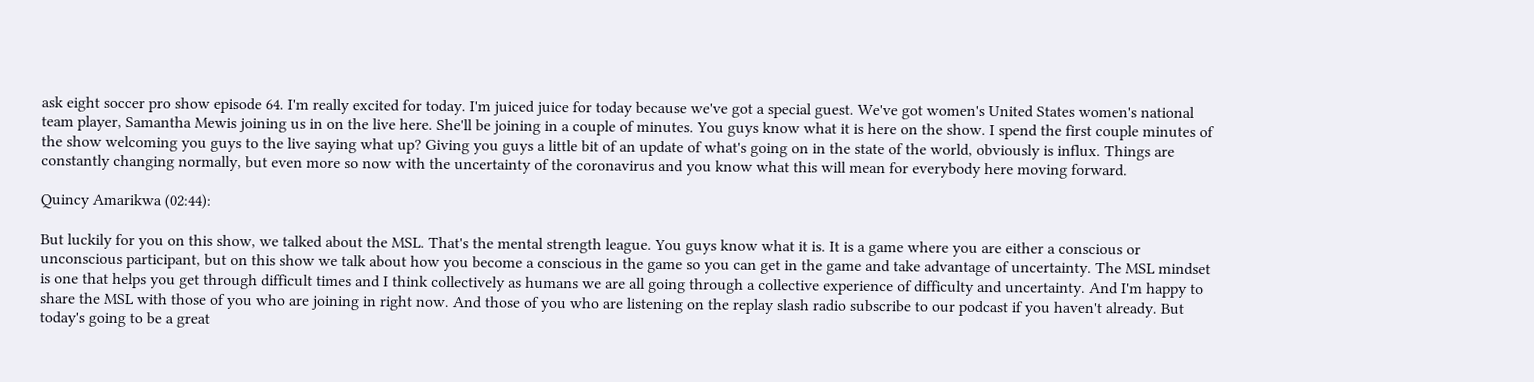ask eight soccer pro show episode 64. I'm really excited for today. I'm juiced juice for today because we've got a special guest. We've got women's United States women's national team player, Samantha Mewis joining us in on the live here. She'll be joining in a couple of minutes. You guys know what it is here on the show. I spend the first couple minutes of the show welcoming you guys to the live saying what up? Giving you guys a little bit of an update of what's going on in the state of the world, obviously is influx. Things are constantly changing normally, but even more so now with the uncertainty of the coronavirus and you know what this will mean for everybody here moving forward.

Quincy Amarikwa (02:44):

But luckily for you on this show, we talked about the MSL. That's the mental strength league. You guys know what it is. It is a game where you are either a conscious or unconscious participant, but on this show we talk about how you become a conscious in the game so you can get in the game and take advantage of uncertainty. The MSL mindset is one that helps you get through difficult times and I think collectively as humans we are all going through a collective experience of difficulty and uncertainty. And I'm happy to share the MSL with those of you who are joining in right now. And those of you who are listening on the replay slash radio subscribe to our podcast if you haven't already. But today's going to be a great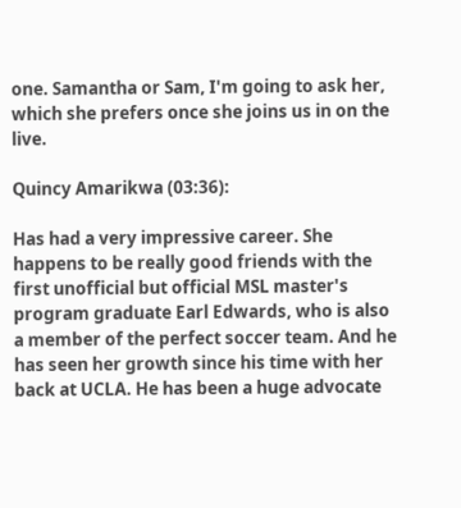one. Samantha or Sam, I'm going to ask her, which she prefers once she joins us in on the live.

Quincy Amarikwa (03:36):

Has had a very impressive career. She happens to be really good friends with the first unofficial but official MSL master's program graduate Earl Edwards, who is also a member of the perfect soccer team. And he has seen her growth since his time with her back at UCLA. He has been a huge advocate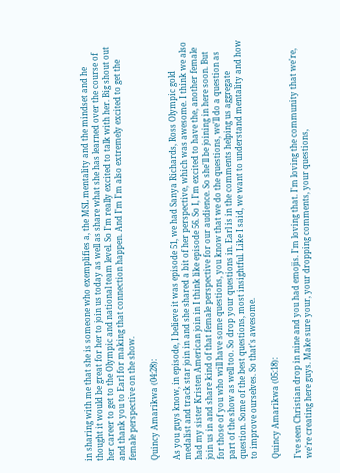in sharing with me that she is someone who exemplifies a, the MSL mentality and the mindset and he thought it would be great for her to join us today as well as share what she has learned over the course of her career to get to the Olympic and national team level. So I'm really excited to talk with her. Big shout out and thank you to Earl for making that connection happen. And I'm I'm also extremely excited to get the female perspective on the show.

Quincy Amarikwa (04:28):

As you guys know, in episode, I believe it was episode 51, we had Sanya Richards, Ross Olympic gold medalist and track star join in and she shared a bit of her perspective, which was awesome. I think we also had my sister Kristen American join in I think like episode 56. So I, I'm excited to have the, another female join us in and share kind of that female perspective for our audience. So she'll be joining in here soon. But for those of you who will have some questions, you know that we do the questions, we'll do a question as part of the show as well too. So drop your questions in. Earl is in the comments helping us aggregate question. Some of the best questions, most insightful. Like I said, we want to understand mentality and how to improve ourselves. So that's awesome.

Quincy Amarikwa (05:18):

I've seen Christian drop in nine and you had emojis. I'm loving that. I'm loving the community that we're, we're creating here guys. Make sure your, your dropping comments, your questions,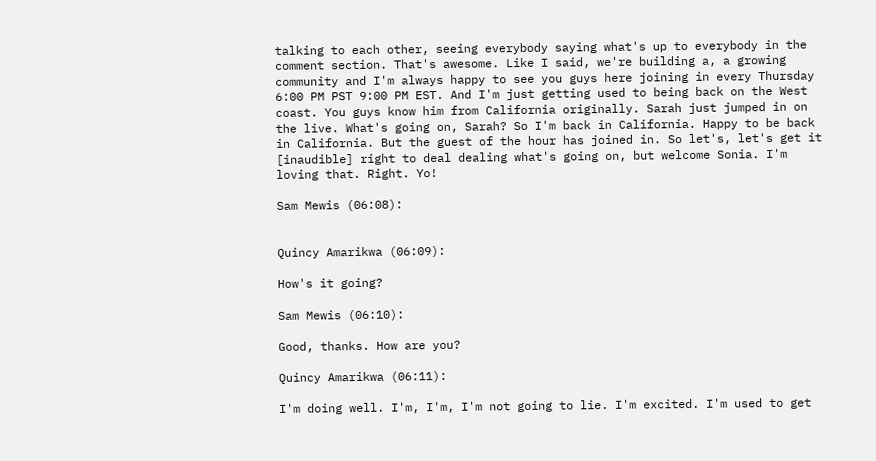talking to each other, seeing everybody saying what's up to everybody in the comment section. That's awesome. Like I said, we're building a, a growing community and I'm always happy to see you guys here joining in every Thursday 6:00 PM PST 9:00 PM EST. And I'm just getting used to being back on the West coast. You guys know him from California originally. Sarah just jumped in on the live. What's going on, Sarah? So I'm back in California. Happy to be back in California. But the guest of the hour has joined in. So let's, let's get it [inaudible] right to deal dealing what's going on, but welcome Sonia. I'm loving that. Right. Yo!

Sam Mewis (06:08):


Quincy Amarikwa (06:09):

How's it going?

Sam Mewis (06:10):

Good, thanks. How are you?

Quincy Amarikwa (06:11):

I'm doing well. I'm, I'm, I'm not going to lie. I'm excited. I'm used to get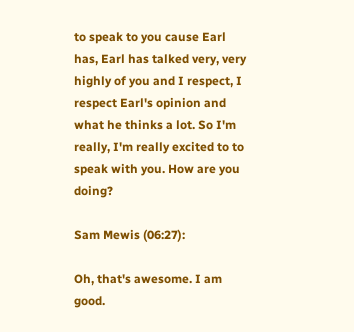to speak to you cause Earl has, Earl has talked very, very highly of you and I respect, I respect Earl's opinion and what he thinks a lot. So I'm really, I'm really excited to to speak with you. How are you doing?

Sam Mewis (06:27):

Oh, that's awesome. I am good.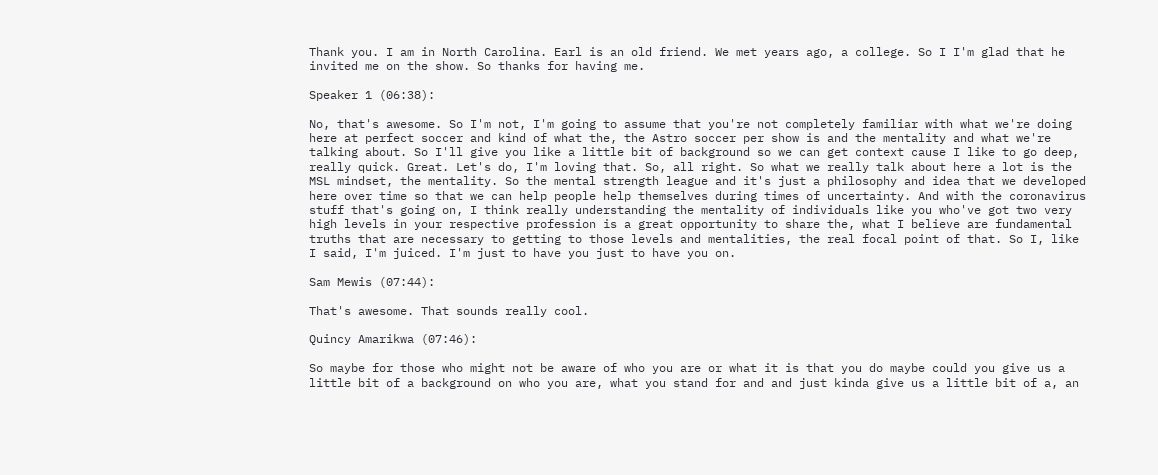Thank you. I am in North Carolina. Earl is an old friend. We met years ago, a college. So I I'm glad that he invited me on the show. So thanks for having me.

Speaker 1 (06:38):

No, that's awesome. So I'm not, I'm going to assume that you're not completely familiar with what we're doing here at perfect soccer and kind of what the, the Astro soccer per show is and the mentality and what we're talking about. So I'll give you like a little bit of background so we can get context cause I like to go deep, really quick. Great. Let's do, I'm loving that. So, all right. So what we really talk about here a lot is the MSL mindset, the mentality. So the mental strength league and it's just a philosophy and idea that we developed here over time so that we can help people help themselves during times of uncertainty. And with the coronavirus stuff that's going on, I think really understanding the mentality of individuals like you who've got two very high levels in your respective profession is a great opportunity to share the, what I believe are fundamental truths that are necessary to getting to those levels and mentalities, the real focal point of that. So I, like I said, I'm juiced. I'm just to have you just to have you on.

Sam Mewis (07:44):

That's awesome. That sounds really cool.

Quincy Amarikwa (07:46):

So maybe for those who might not be aware of who you are or what it is that you do maybe could you give us a little bit of a background on who you are, what you stand for and and just kinda give us a little bit of a, an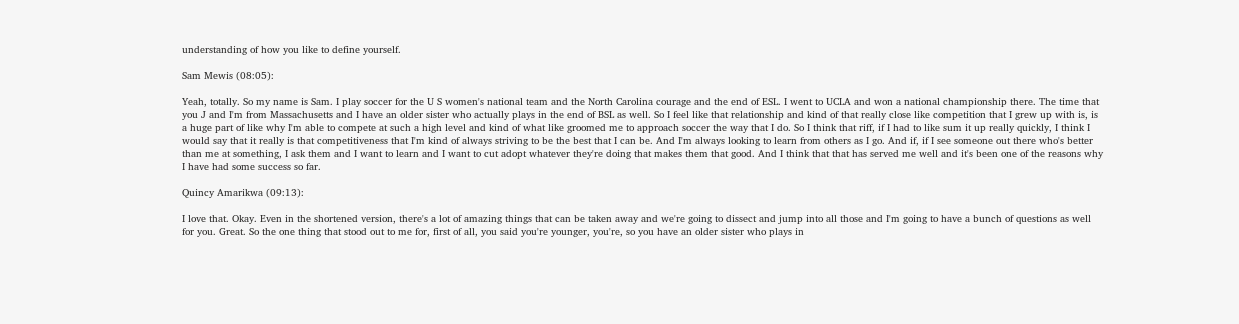understanding of how you like to define yourself.

Sam Mewis (08:05):

Yeah, totally. So my name is Sam. I play soccer for the U S women's national team and the North Carolina courage and the end of ESL. I went to UCLA and won a national championship there. The time that you J and I'm from Massachusetts and I have an older sister who actually plays in the end of BSL as well. So I feel like that relationship and kind of that really close like competition that I grew up with is, is a huge part of like why I'm able to compete at such a high level and kind of what like groomed me to approach soccer the way that I do. So I think that riff, if I had to like sum it up really quickly, I think I would say that it really is that competitiveness that I'm kind of always striving to be the best that I can be. And I'm always looking to learn from others as I go. And if, if I see someone out there who's better than me at something, I ask them and I want to learn and I want to cut adopt whatever they're doing that makes them that good. And I think that that has served me well and it's been one of the reasons why I have had some success so far.

Quincy Amarikwa (09:13):

I love that. Okay. Even in the shortened version, there's a lot of amazing things that can be taken away and we're going to dissect and jump into all those and I'm going to have a bunch of questions as well for you. Great. So the one thing that stood out to me for, first of all, you said you're younger, you're, so you have an older sister who plays in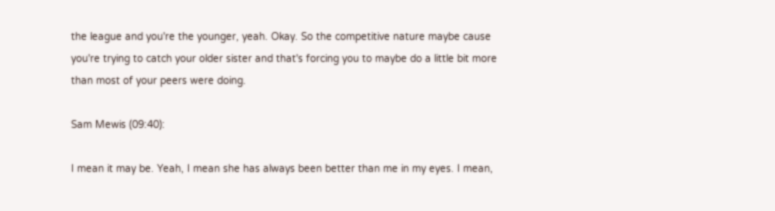the league and you're the younger, yeah. Okay. So the competitive nature maybe cause you're trying to catch your older sister and that's forcing you to maybe do a little bit more than most of your peers were doing.

Sam Mewis (09:40):

I mean it may be. Yeah, I mean she has always been better than me in my eyes. I mean,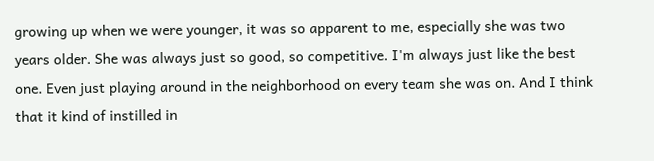growing up when we were younger, it was so apparent to me, especially she was two years older. She was always just so good, so competitive. I'm always just like the best one. Even just playing around in the neighborhood on every team she was on. And I think that it kind of instilled in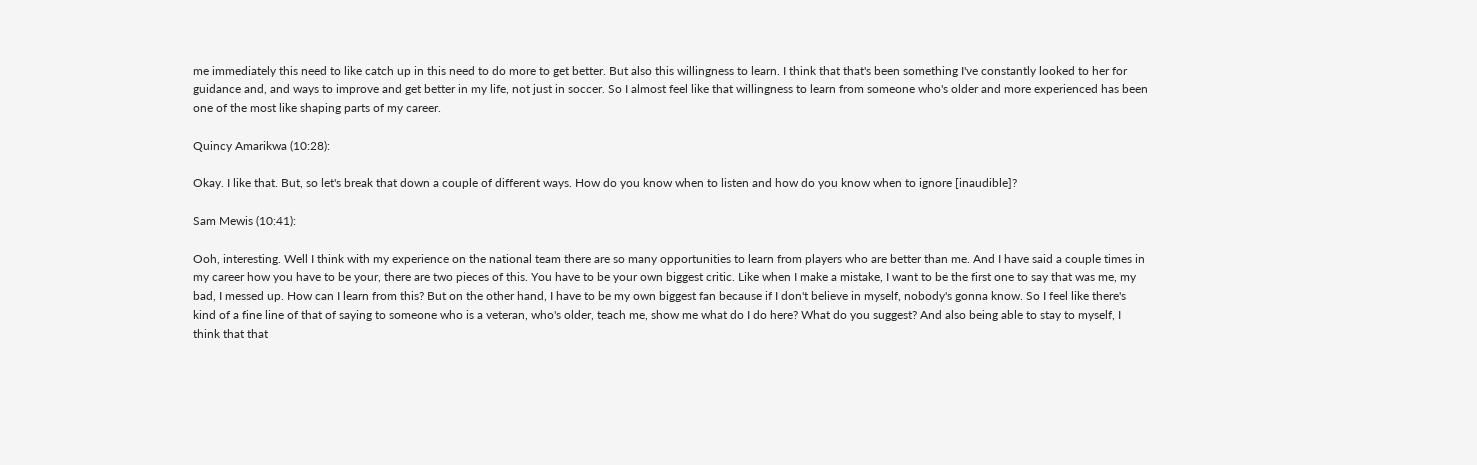me immediately this need to like catch up in this need to do more to get better. But also this willingness to learn. I think that that's been something I've constantly looked to her for guidance and, and ways to improve and get better in my life, not just in soccer. So I almost feel like that willingness to learn from someone who's older and more experienced has been one of the most like shaping parts of my career.

Quincy Amarikwa (10:28):

Okay. I like that. But, so let's break that down a couple of different ways. How do you know when to listen and how do you know when to ignore [inaudible]?

Sam Mewis (10:41):

Ooh, interesting. Well I think with my experience on the national team there are so many opportunities to learn from players who are better than me. And I have said a couple times in my career how you have to be your, there are two pieces of this. You have to be your own biggest critic. Like when I make a mistake, I want to be the first one to say that was me, my bad, I messed up. How can I learn from this? But on the other hand, I have to be my own biggest fan because if I don't believe in myself, nobody's gonna know. So I feel like there's kind of a fine line of that of saying to someone who is a veteran, who's older, teach me, show me what do I do here? What do you suggest? And also being able to stay to myself, I think that that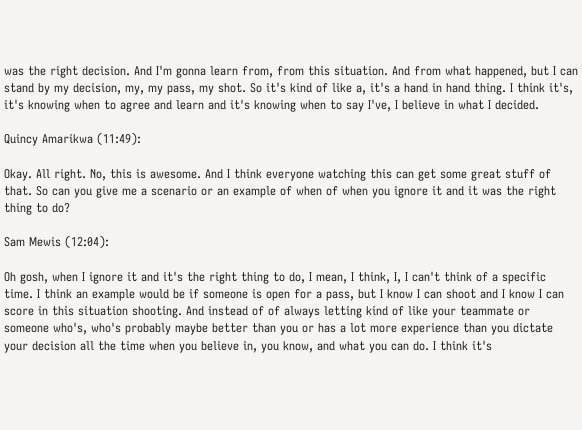was the right decision. And I'm gonna learn from, from this situation. And from what happened, but I can stand by my decision, my, my pass, my shot. So it's kind of like a, it's a hand in hand thing. I think it's, it's knowing when to agree and learn and it's knowing when to say I've, I believe in what I decided.

Quincy Amarikwa (11:49):

Okay. All right. No, this is awesome. And I think everyone watching this can get some great stuff of that. So can you give me a scenario or an example of when of when you ignore it and it was the right thing to do?

Sam Mewis (12:04):

Oh gosh, when I ignore it and it's the right thing to do, I mean, I think, I, I can't think of a specific time. I think an example would be if someone is open for a pass, but I know I can shoot and I know I can score in this situation shooting. And instead of of always letting kind of like your teammate or someone who's, who's probably maybe better than you or has a lot more experience than you dictate your decision all the time when you believe in, you know, and what you can do. I think it's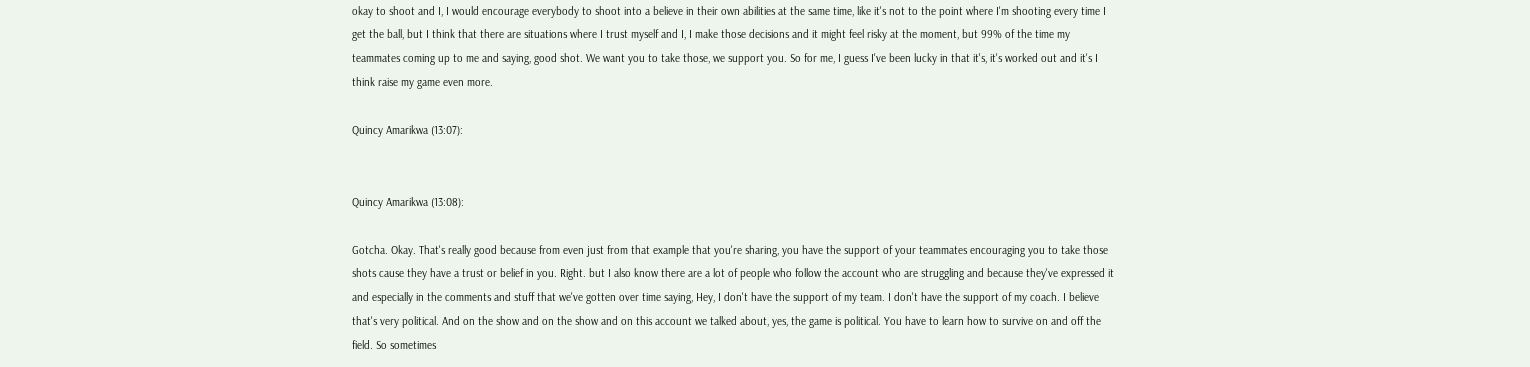okay to shoot and I, I would encourage everybody to shoot into a believe in their own abilities at the same time, like it's not to the point where I'm shooting every time I get the ball, but I think that there are situations where I trust myself and I, I make those decisions and it might feel risky at the moment, but 99% of the time my teammates coming up to me and saying, good shot. We want you to take those, we support you. So for me, I guess I've been lucky in that it's, it's worked out and it's I think raise my game even more.

Quincy Amarikwa (13:07):


Quincy Amarikwa (13:08):

Gotcha. Okay. That's really good because from even just from that example that you're sharing, you have the support of your teammates encouraging you to take those shots cause they have a trust or belief in you. Right. but I also know there are a lot of people who follow the account who are struggling and because they've expressed it and especially in the comments and stuff that we've gotten over time saying, Hey, I don't have the support of my team. I don't have the support of my coach. I believe that's very political. And on the show and on the show and on this account we talked about, yes, the game is political. You have to learn how to survive on and off the field. So sometimes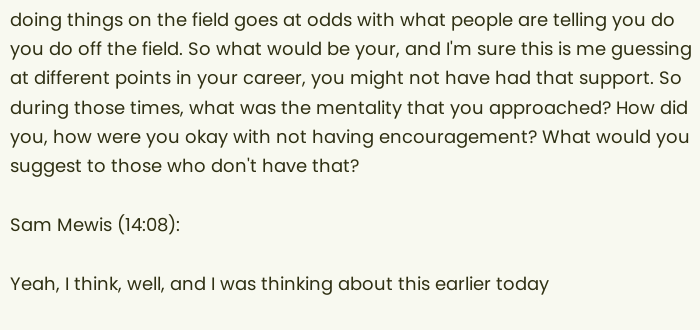doing things on the field goes at odds with what people are telling you do you do off the field. So what would be your, and I'm sure this is me guessing at different points in your career, you might not have had that support. So during those times, what was the mentality that you approached? How did you, how were you okay with not having encouragement? What would you suggest to those who don't have that?

Sam Mewis (14:08):

Yeah, I think, well, and I was thinking about this earlier today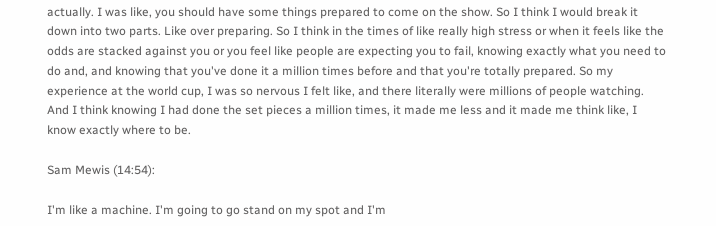actually. I was like, you should have some things prepared to come on the show. So I think I would break it down into two parts. Like over preparing. So I think in the times of like really high stress or when it feels like the odds are stacked against you or you feel like people are expecting you to fail, knowing exactly what you need to do and, and knowing that you've done it a million times before and that you're totally prepared. So my experience at the world cup, I was so nervous I felt like, and there literally were millions of people watching. And I think knowing I had done the set pieces a million times, it made me less and it made me think like, I know exactly where to be.

Sam Mewis (14:54):

I'm like a machine. I'm going to go stand on my spot and I'm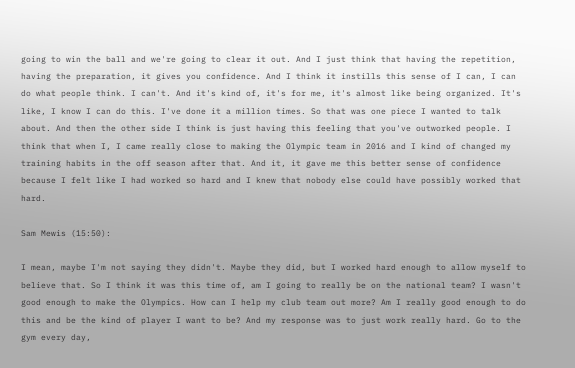going to win the ball and we're going to clear it out. And I just think that having the repetition, having the preparation, it gives you confidence. And I think it instills this sense of I can, I can do what people think. I can't. And it's kind of, it's for me, it's almost like being organized. It's like, I know I can do this. I've done it a million times. So that was one piece I wanted to talk about. And then the other side I think is just having this feeling that you've outworked people. I think that when I, I came really close to making the Olympic team in 2016 and I kind of changed my training habits in the off season after that. And it, it gave me this better sense of confidence because I felt like I had worked so hard and I knew that nobody else could have possibly worked that hard.

Sam Mewis (15:50):

I mean, maybe I'm not saying they didn't. Maybe they did, but I worked hard enough to allow myself to believe that. So I think it was this time of, am I going to really be on the national team? I wasn't good enough to make the Olympics. How can I help my club team out more? Am I really good enough to do this and be the kind of player I want to be? And my response was to just work really hard. Go to the gym every day,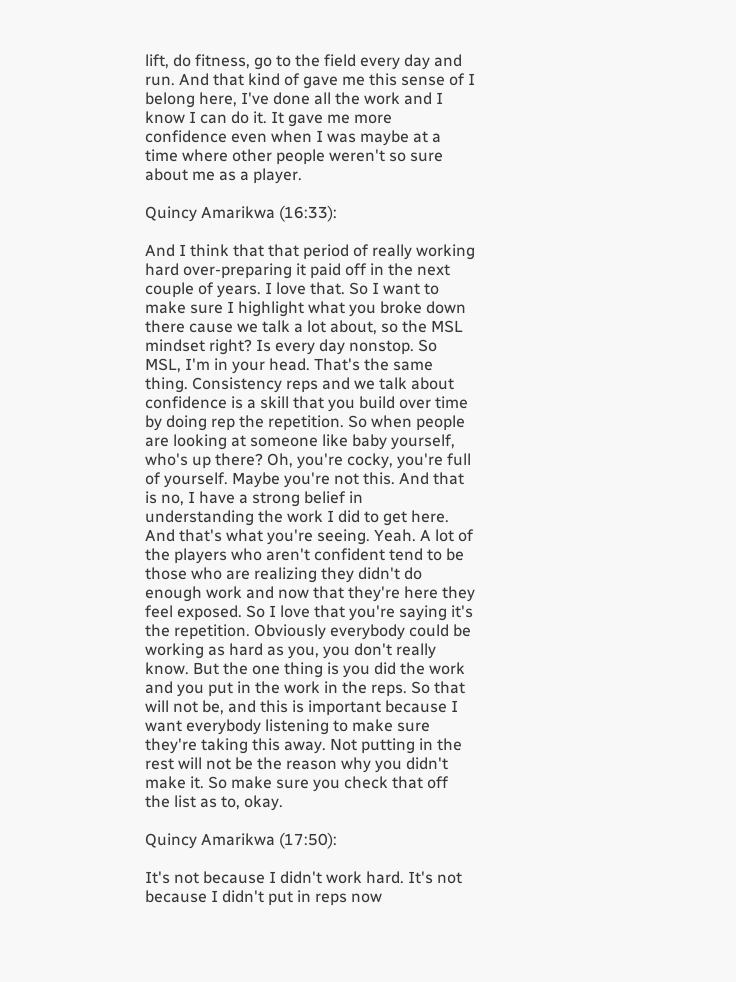lift, do fitness, go to the field every day and run. And that kind of gave me this sense of I belong here, I've done all the work and I know I can do it. It gave me more confidence even when I was maybe at a time where other people weren't so sure about me as a player.

Quincy Amarikwa (16:33):

And I think that that period of really working hard over-preparing it paid off in the next couple of years. I love that. So I want to make sure I highlight what you broke down there cause we talk a lot about, so the MSL mindset right? Is every day nonstop. So MSL, I'm in your head. That's the same thing. Consistency reps and we talk about confidence is a skill that you build over time by doing rep the repetition. So when people are looking at someone like baby yourself, who's up there? Oh, you're cocky, you're full of yourself. Maybe you're not this. And that is no, I have a strong belief in understanding the work I did to get here. And that's what you're seeing. Yeah. A lot of the players who aren't confident tend to be those who are realizing they didn't do enough work and now that they're here they feel exposed. So I love that you're saying it's the repetition. Obviously everybody could be working as hard as you, you don't really know. But the one thing is you did the work and you put in the work in the reps. So that will not be, and this is important because I want everybody listening to make sure they're taking this away. Not putting in the rest will not be the reason why you didn't make it. So make sure you check that off the list as to, okay.

Quincy Amarikwa (17:50):

It's not because I didn't work hard. It's not because I didn't put in reps now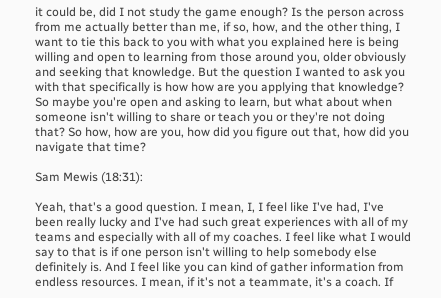it could be, did I not study the game enough? Is the person across from me actually better than me, if so, how, and the other thing, I want to tie this back to you with what you explained here is being willing and open to learning from those around you, older obviously and seeking that knowledge. But the question I wanted to ask you with that specifically is how how are you applying that knowledge? So maybe you're open and asking to learn, but what about when someone isn't willing to share or teach you or they're not doing that? So how, how are you, how did you figure out that, how did you navigate that time?

Sam Mewis (18:31):

Yeah, that's a good question. I mean, I, I feel like I've had, I've been really lucky and I've had such great experiences with all of my teams and especially with all of my coaches. I feel like what I would say to that is if one person isn't willing to help somebody else definitely is. And I feel like you can kind of gather information from endless resources. I mean, if it's not a teammate, it's a coach. If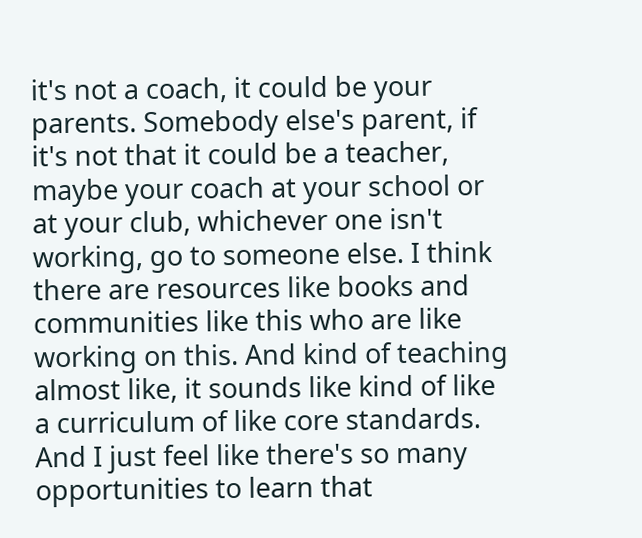it's not a coach, it could be your parents. Somebody else's parent, if it's not that it could be a teacher, maybe your coach at your school or at your club, whichever one isn't working, go to someone else. I think there are resources like books and communities like this who are like working on this. And kind of teaching almost like, it sounds like kind of like a curriculum of like core standards. And I just feel like there's so many opportunities to learn that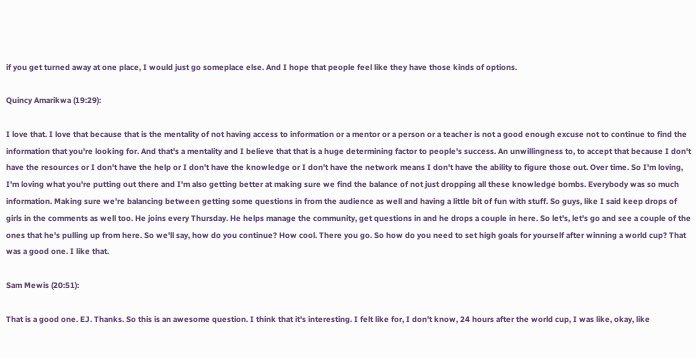if you get turned away at one place, I would just go someplace else. And I hope that people feel like they have those kinds of options.

Quincy Amarikwa (19:29):

I love that. I love that because that is the mentality of not having access to information or a mentor or a person or a teacher is not a good enough excuse not to continue to find the information that you're looking for. And that's a mentality and I believe that that is a huge determining factor to people's success. An unwillingness to, to accept that because I don't have the resources or I don't have the help or I don't have the knowledge or I don't have the network means I don't have the ability to figure those out. Over time. So I'm loving, I'm loving what you're putting out there and I'm also getting better at making sure we find the balance of not just dropping all these knowledge bombs. Everybody was so much information. Making sure we're balancing between getting some questions in from the audience as well and having a little bit of fun with stuff. So guys, like I said keep drops of girls in the comments as well too. He joins every Thursday. He helps manage the community, get questions in and he drops a couple in here. So let's, let's go and see a couple of the ones that he's pulling up from here. So we'll say, how do you continue? How cool. There you go. So how do you need to set high goals for yourself after winning a world cup? That was a good one. I like that.

Sam Mewis (20:51):

That is a good one. EJ. Thanks. So this is an awesome question. I think that it's interesting. I felt like for, I don't know, 24 hours after the world cup, I was like, okay, like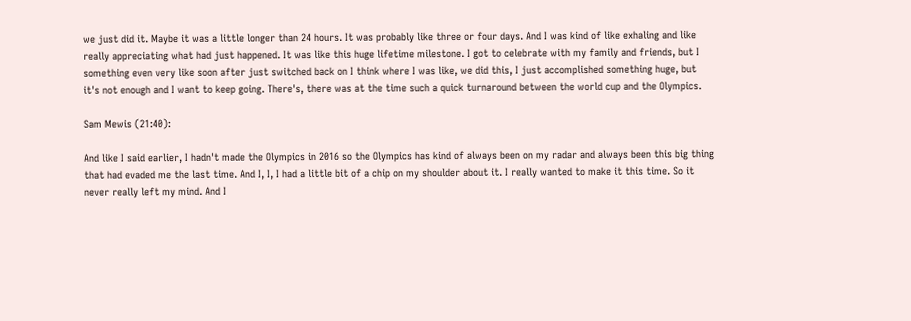we just did it. Maybe it was a little longer than 24 hours. It was probably like three or four days. And I was kind of like exhaling and like really appreciating what had just happened. It was like this huge lifetime milestone. I got to celebrate with my family and friends, but I something even very like soon after just switched back on I think where I was like, we did this, I just accomplished something huge, but it's not enough and I want to keep going. There's, there was at the time such a quick turnaround between the world cup and the Olympics.

Sam Mewis (21:40):

And like I said earlier, I hadn't made the Olympics in 2016 so the Olympics has kind of always been on my radar and always been this big thing that had evaded me the last time. And I, I, I had a little bit of a chip on my shoulder about it. I really wanted to make it this time. So it never really left my mind. And I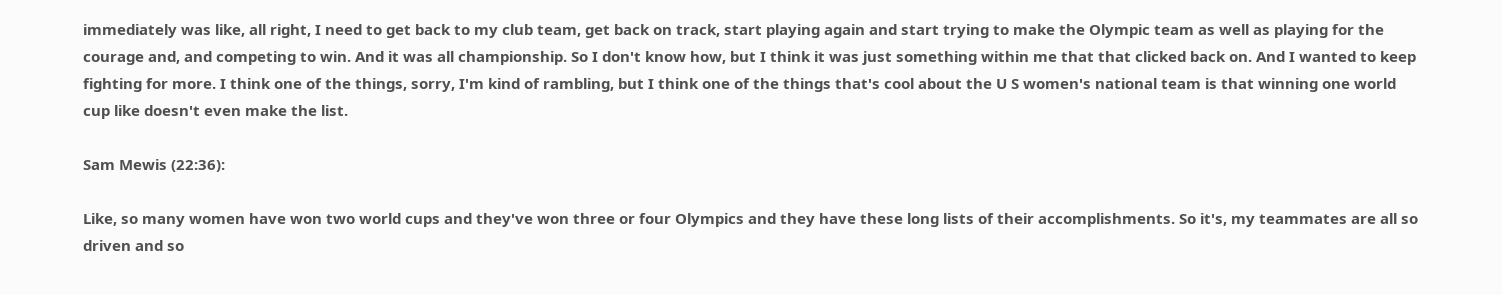immediately was like, all right, I need to get back to my club team, get back on track, start playing again and start trying to make the Olympic team as well as playing for the courage and, and competing to win. And it was all championship. So I don't know how, but I think it was just something within me that that clicked back on. And I wanted to keep fighting for more. I think one of the things, sorry, I'm kind of rambling, but I think one of the things that's cool about the U S women's national team is that winning one world cup like doesn't even make the list.

Sam Mewis (22:36):

Like, so many women have won two world cups and they've won three or four Olympics and they have these long lists of their accomplishments. So it's, my teammates are all so driven and so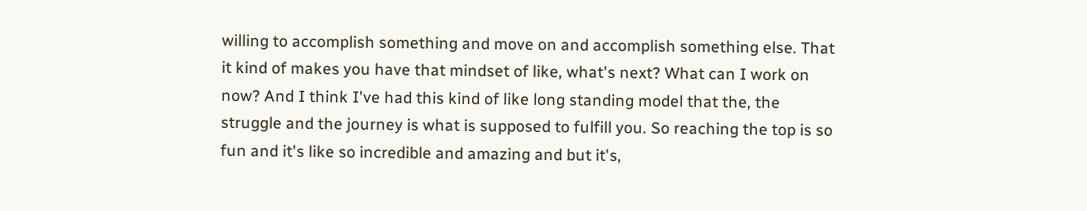willing to accomplish something and move on and accomplish something else. That it kind of makes you have that mindset of like, what's next? What can I work on now? And I think I've had this kind of like long standing model that the, the struggle and the journey is what is supposed to fulfill you. So reaching the top is so fun and it's like so incredible and amazing and but it's,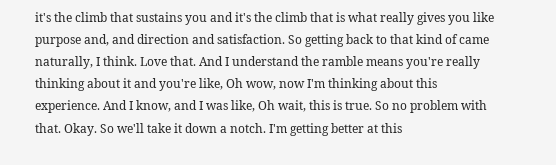it's the climb that sustains you and it's the climb that is what really gives you like purpose and, and direction and satisfaction. So getting back to that kind of came naturally, I think. Love that. And I understand the ramble means you're really thinking about it and you're like, Oh wow, now I'm thinking about this experience. And I know, and I was like, Oh wait, this is true. So no problem with that. Okay. So we'll take it down a notch. I'm getting better at this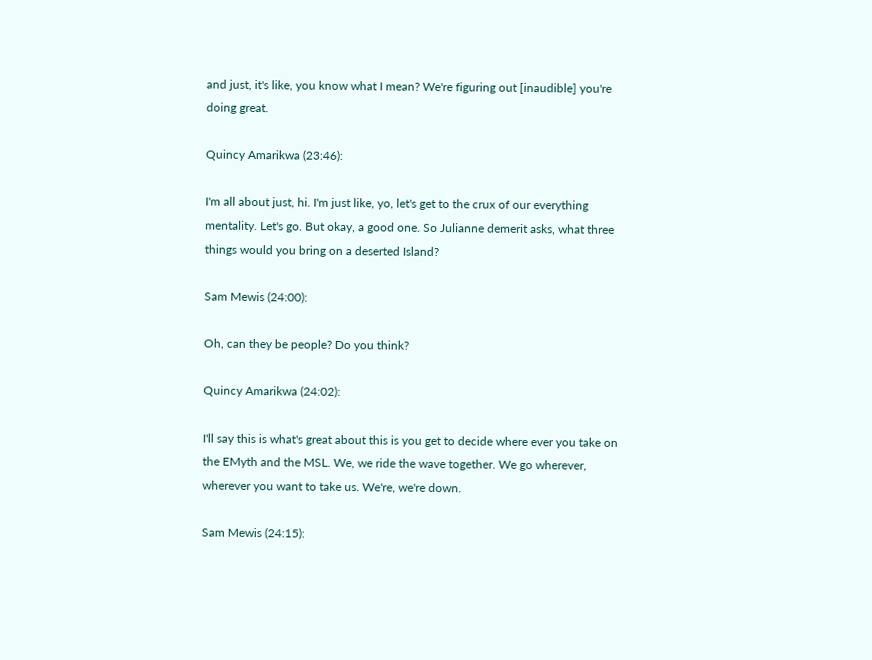and just, it's like, you know what I mean? We're figuring out [inaudible] you're doing great.

Quincy Amarikwa (23:46):

I'm all about just, hi. I'm just like, yo, let's get to the crux of our everything mentality. Let's go. But okay, a good one. So Julianne demerit asks, what three things would you bring on a deserted Island?

Sam Mewis (24:00):

Oh, can they be people? Do you think?

Quincy Amarikwa (24:02):

I'll say this is what's great about this is you get to decide where ever you take on the EMyth and the MSL. We, we ride the wave together. We go wherever, wherever you want to take us. We're, we're down.

Sam Mewis (24:15):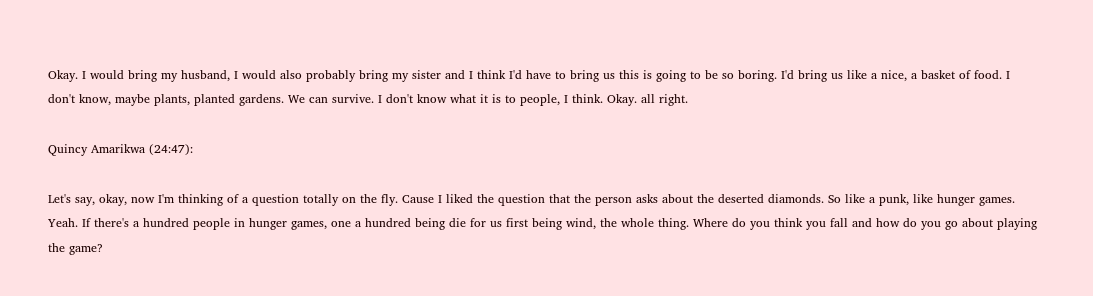Okay. I would bring my husband, I would also probably bring my sister and I think I'd have to bring us this is going to be so boring. I'd bring us like a nice, a basket of food. I don't know, maybe plants, planted gardens. We can survive. I don't know what it is to people, I think. Okay. all right.

Quincy Amarikwa (24:47):

Let's say, okay, now I'm thinking of a question totally on the fly. Cause I liked the question that the person asks about the deserted diamonds. So like a punk, like hunger games. Yeah. If there's a hundred people in hunger games, one a hundred being die for us first being wind, the whole thing. Where do you think you fall and how do you go about playing the game?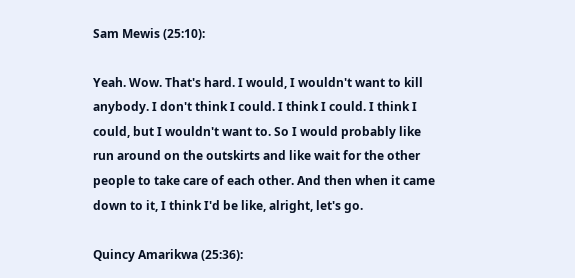Sam Mewis (25:10):

Yeah. Wow. That's hard. I would, I wouldn't want to kill anybody. I don't think I could. I think I could. I think I could, but I wouldn't want to. So I would probably like run around on the outskirts and like wait for the other people to take care of each other. And then when it came down to it, I think I'd be like, alright, let's go.

Quincy Amarikwa (25:36):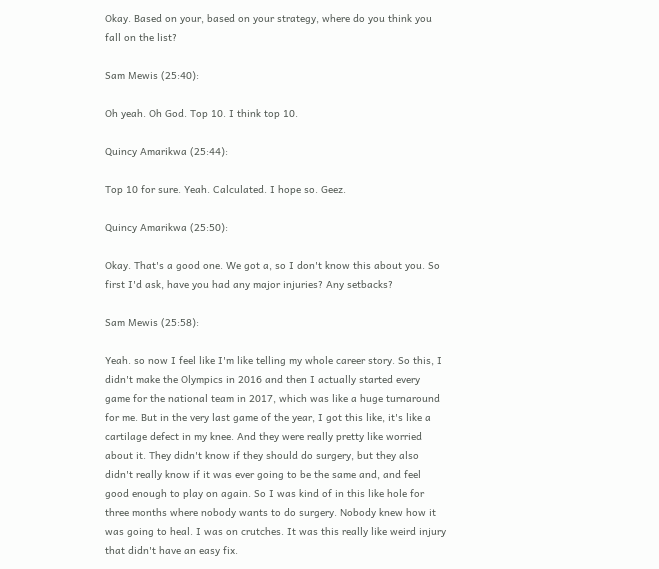Okay. Based on your, based on your strategy, where do you think you fall on the list?

Sam Mewis (25:40):

Oh yeah. Oh God. Top 10. I think top 10.

Quincy Amarikwa (25:44):

Top 10 for sure. Yeah. Calculated. I hope so. Geez.

Quincy Amarikwa (25:50):

Okay. That's a good one. We got a, so I don't know this about you. So first I'd ask, have you had any major injuries? Any setbacks?

Sam Mewis (25:58):

Yeah. so now I feel like I'm like telling my whole career story. So this, I didn't make the Olympics in 2016 and then I actually started every game for the national team in 2017, which was like a huge turnaround for me. But in the very last game of the year, I got this like, it's like a cartilage defect in my knee. And they were really pretty like worried about it. They didn't know if they should do surgery, but they also didn't really know if it was ever going to be the same and, and feel good enough to play on again. So I was kind of in this like hole for three months where nobody wants to do surgery. Nobody knew how it was going to heal. I was on crutches. It was this really like weird injury that didn't have an easy fix.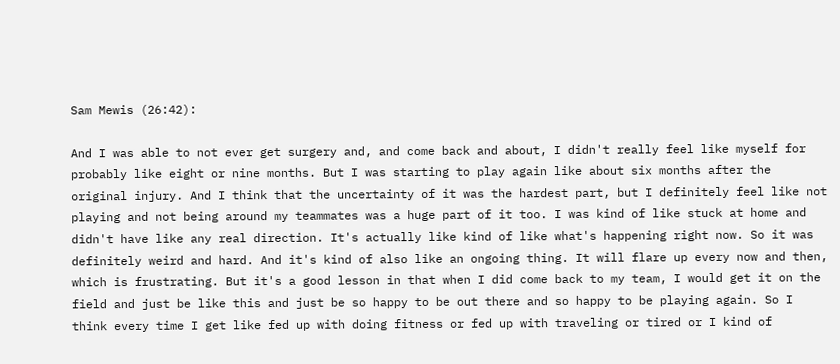Sam Mewis (26:42):

And I was able to not ever get surgery and, and come back and about, I didn't really feel like myself for probably like eight or nine months. But I was starting to play again like about six months after the original injury. And I think that the uncertainty of it was the hardest part, but I definitely feel like not playing and not being around my teammates was a huge part of it too. I was kind of like stuck at home and didn't have like any real direction. It's actually like kind of like what's happening right now. So it was definitely weird and hard. And it's kind of also like an ongoing thing. It will flare up every now and then, which is frustrating. But it's a good lesson in that when I did come back to my team, I would get it on the field and just be like this and just be so happy to be out there and so happy to be playing again. So I think every time I get like fed up with doing fitness or fed up with traveling or tired or I kind of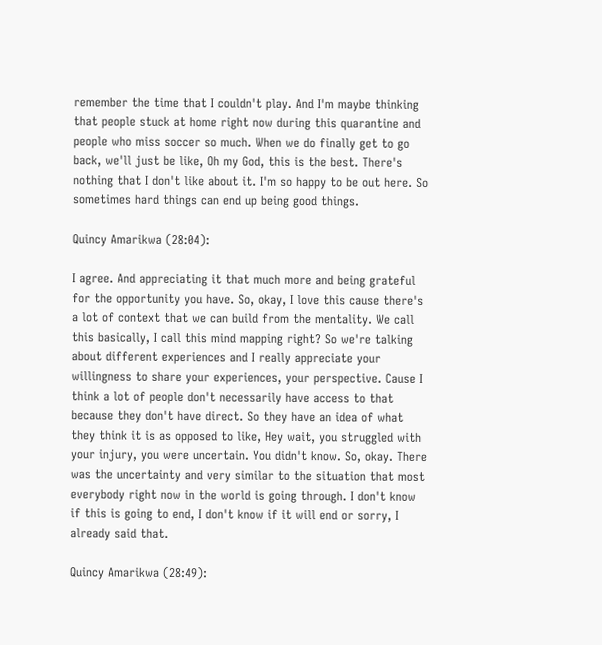remember the time that I couldn't play. And I'm maybe thinking that people stuck at home right now during this quarantine and people who miss soccer so much. When we do finally get to go back, we'll just be like, Oh my God, this is the best. There's nothing that I don't like about it. I'm so happy to be out here. So sometimes hard things can end up being good things.

Quincy Amarikwa (28:04):

I agree. And appreciating it that much more and being grateful for the opportunity you have. So, okay, I love this cause there's a lot of context that we can build from the mentality. We call this basically, I call this mind mapping right? So we're talking about different experiences and I really appreciate your willingness to share your experiences, your perspective. Cause I think a lot of people don't necessarily have access to that because they don't have direct. So they have an idea of what they think it is as opposed to like, Hey wait, you struggled with your injury, you were uncertain. You didn't know. So, okay. There was the uncertainty and very similar to the situation that most everybody right now in the world is going through. I don't know if this is going to end, I don't know if it will end or sorry, I already said that.

Quincy Amarikwa (28:49):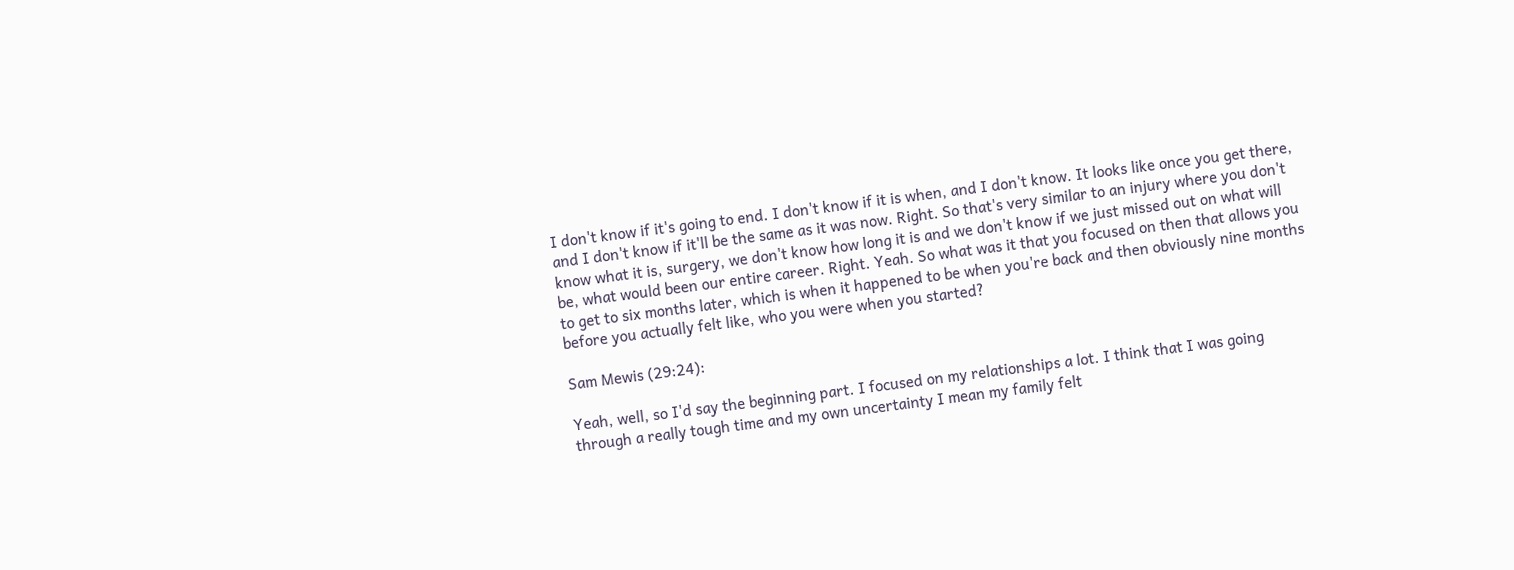I don't know if it's going to end. I don't know if it is when, and I don't know. It looks like once you get there, and I don't know if it'll be the same as it was now. Right. So that's very similar to an injury where you don't know what it is, surgery, we don't know how long it is and we don't know if we just missed out on what will be, what would been our entire career. Right. Yeah. So what was it that you focused on then that allows you to get to six months later, which is when it happened to be when you're back and then obviously nine months before you actually felt like, who you were when you started?

Sam Mewis (29:24):

Yeah, well, so I'd say the beginning part. I focused on my relationships a lot. I think that I was going through a really tough time and my own uncertainty I mean my family felt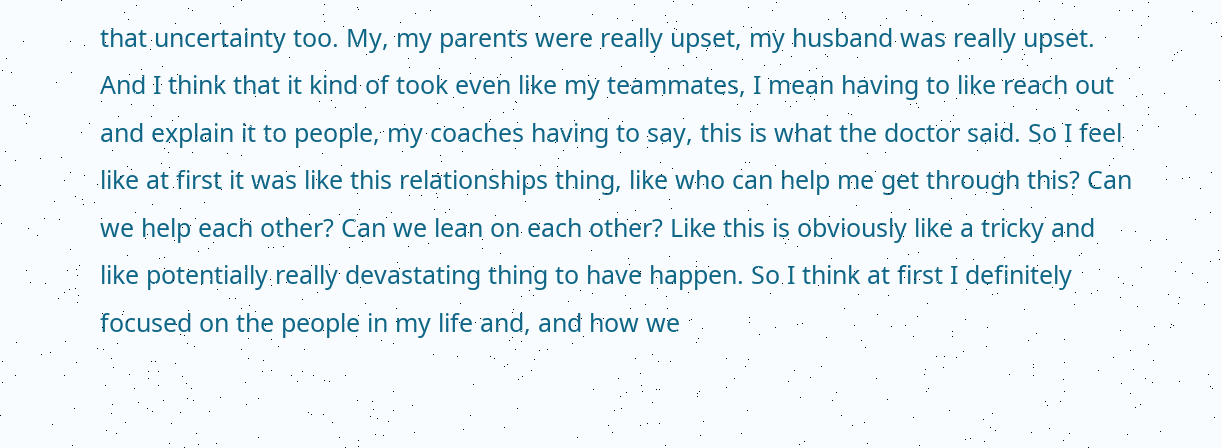that uncertainty too. My, my parents were really upset, my husband was really upset. And I think that it kind of took even like my teammates, I mean having to like reach out and explain it to people, my coaches having to say, this is what the doctor said. So I feel like at first it was like this relationships thing, like who can help me get through this? Can we help each other? Can we lean on each other? Like this is obviously like a tricky and like potentially really devastating thing to have happen. So I think at first I definitely focused on the people in my life and, and how we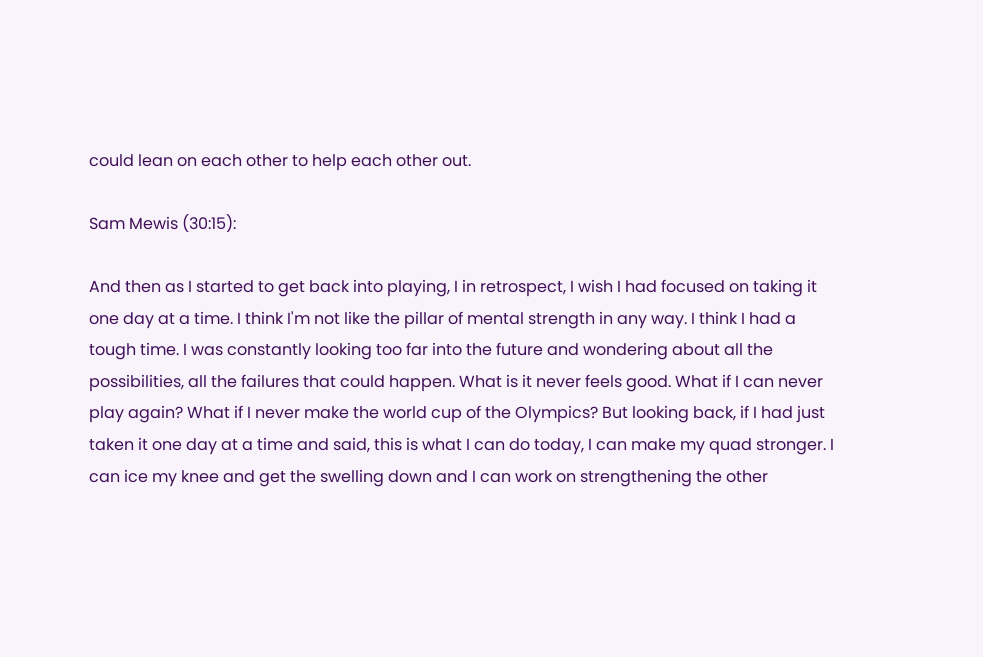could lean on each other to help each other out.

Sam Mewis (30:15):

And then as I started to get back into playing, I in retrospect, I wish I had focused on taking it one day at a time. I think I'm not like the pillar of mental strength in any way. I think I had a tough time. I was constantly looking too far into the future and wondering about all the possibilities, all the failures that could happen. What is it never feels good. What if I can never play again? What if I never make the world cup of the Olympics? But looking back, if I had just taken it one day at a time and said, this is what I can do today, I can make my quad stronger. I can ice my knee and get the swelling down and I can work on strengthening the other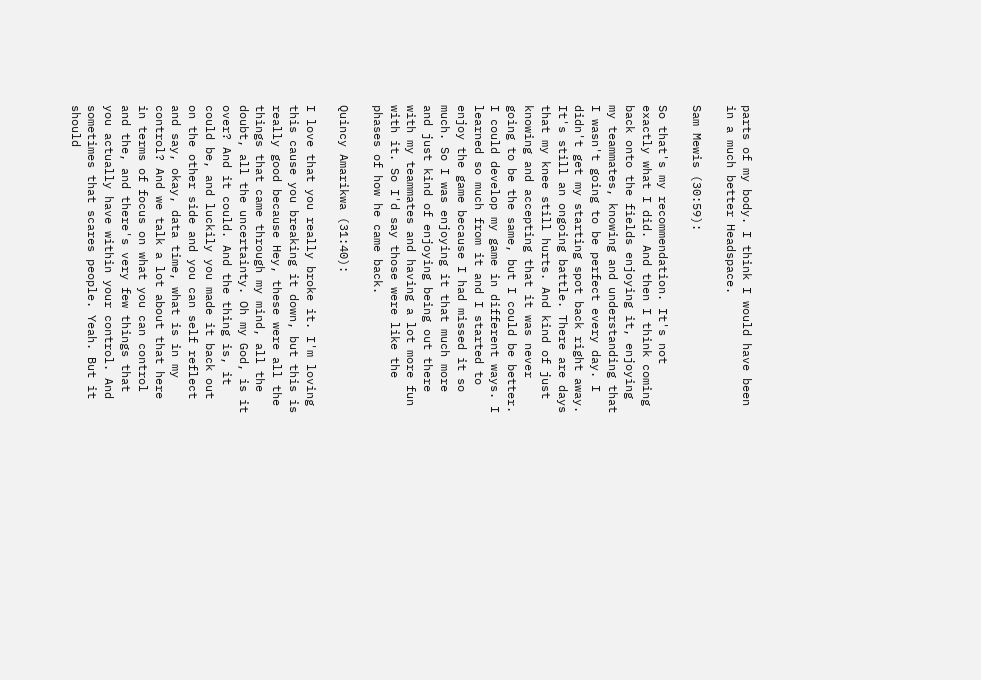parts of my body. I think I would have been in a much better Headspace.

Sam Mewis (30:59):

So that's my recommendation. It's not exactly what I did. And then I think coming back onto the fields enjoying it, enjoying my teammates, knowing and understanding that I wasn't going to be perfect every day. I didn't get my starting spot back right away. It's still an ongoing battle. There are days that my knee still hurts. And kind of just knowing and accepting that it was never going to be the same, but I could be better. I could develop my game in different ways. I learned so much from it and I started to enjoy the game because I had missed it so much. So I was enjoying it that much more and just kind of enjoying being out there with my teammates and having a lot more fun with it. So I'd say those were like the phases of how he came back.

Quincy Amarikwa (31:40):

I love that you really broke it. I'm loving this cause you breaking it down, but this is really good because Hey, these were all the things that came through my mind, all the doubt, all the uncertainty. Oh my God, is it over? And it could. And the thing is, it could be, and luckily you made it back out on the other side and you can self reflect and say, okay, data time, what is in my control? And we talk a lot about that here in terms of focus on what you can control and the, and there's very few things that you actually have within your control. And sometimes that scares people. Yeah. But it should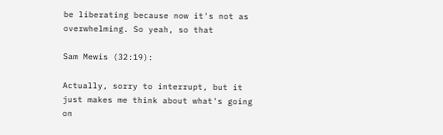be liberating because now it's not as overwhelming. So yeah, so that

Sam Mewis (32:19):

Actually, sorry to interrupt, but it just makes me think about what's going on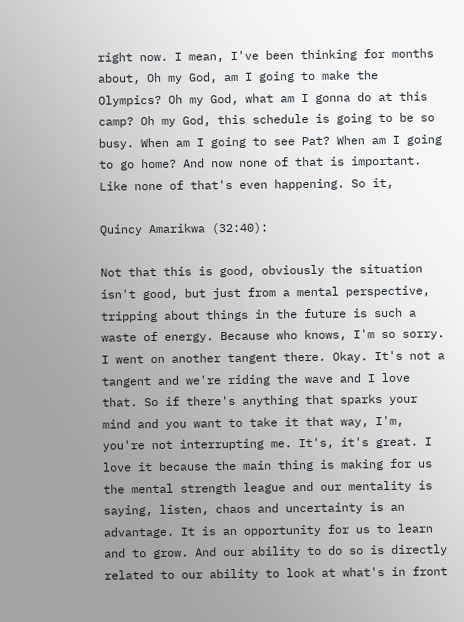right now. I mean, I've been thinking for months about, Oh my God, am I going to make the Olympics? Oh my God, what am I gonna do at this camp? Oh my God, this schedule is going to be so busy. When am I going to see Pat? When am I going to go home? And now none of that is important. Like none of that's even happening. So it,

Quincy Amarikwa (32:40):

Not that this is good, obviously the situation isn't good, but just from a mental perspective, tripping about things in the future is such a waste of energy. Because who knows, I'm so sorry. I went on another tangent there. Okay. It's not a tangent and we're riding the wave and I love that. So if there's anything that sparks your mind and you want to take it that way, I'm, you're not interrupting me. It's, it's great. I love it because the main thing is making for us the mental strength league and our mentality is saying, listen, chaos and uncertainty is an advantage. It is an opportunity for us to learn and to grow. And our ability to do so is directly related to our ability to look at what's in front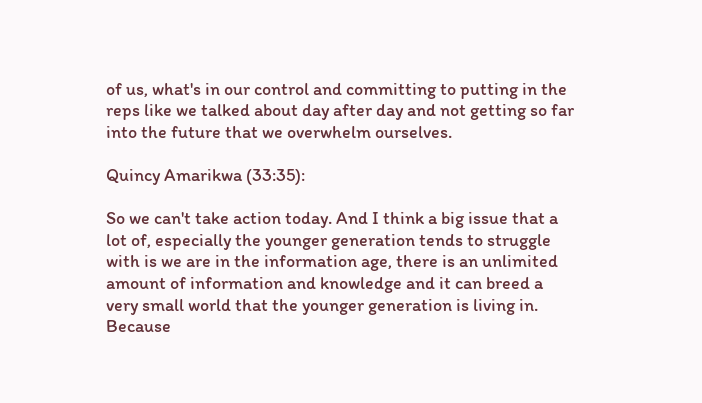of us, what's in our control and committing to putting in the reps like we talked about day after day and not getting so far into the future that we overwhelm ourselves.

Quincy Amarikwa (33:35):

So we can't take action today. And I think a big issue that a lot of, especially the younger generation tends to struggle with is we are in the information age, there is an unlimited amount of information and knowledge and it can breed a very small world that the younger generation is living in. Because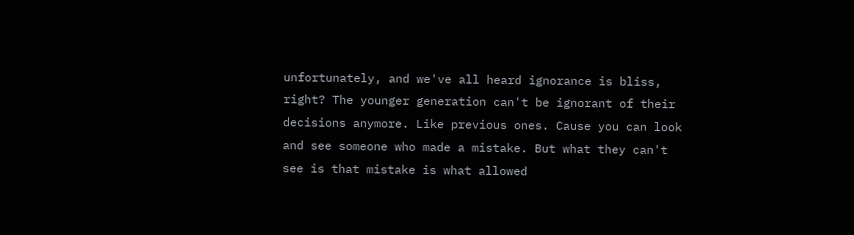unfortunately, and we've all heard ignorance is bliss, right? The younger generation can't be ignorant of their decisions anymore. Like previous ones. Cause you can look and see someone who made a mistake. But what they can't see is that mistake is what allowed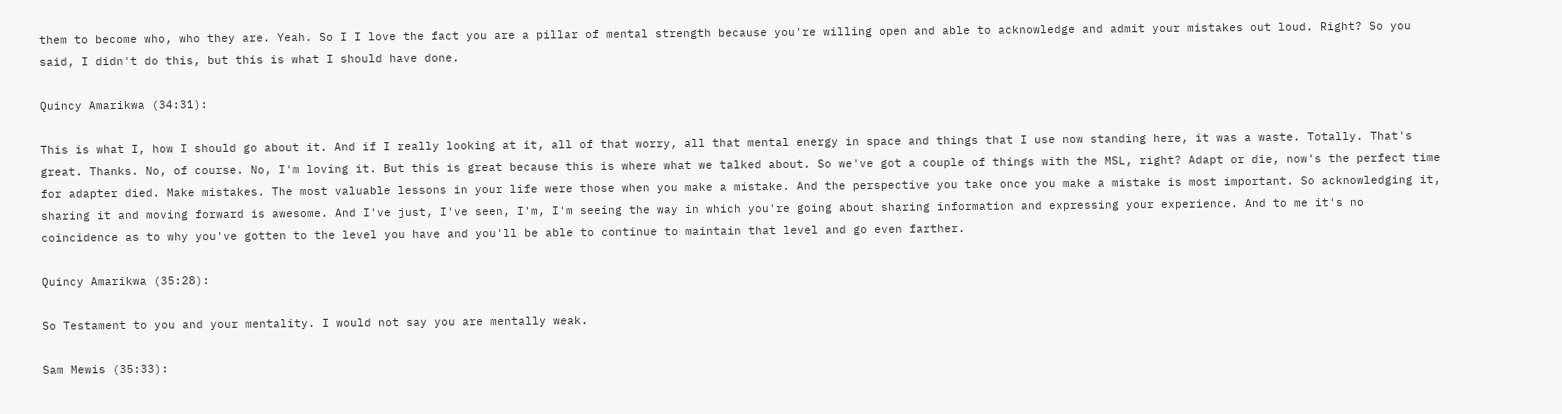them to become who, who they are. Yeah. So I I love the fact you are a pillar of mental strength because you're willing open and able to acknowledge and admit your mistakes out loud. Right? So you said, I didn't do this, but this is what I should have done.

Quincy Amarikwa (34:31):

This is what I, how I should go about it. And if I really looking at it, all of that worry, all that mental energy in space and things that I use now standing here, it was a waste. Totally. That's great. Thanks. No, of course. No, I'm loving it. But this is great because this is where what we talked about. So we've got a couple of things with the MSL, right? Adapt or die, now's the perfect time for adapter died. Make mistakes. The most valuable lessons in your life were those when you make a mistake. And the perspective you take once you make a mistake is most important. So acknowledging it, sharing it and moving forward is awesome. And I've just, I've seen, I'm, I'm seeing the way in which you're going about sharing information and expressing your experience. And to me it's no coincidence as to why you've gotten to the level you have and you'll be able to continue to maintain that level and go even farther.

Quincy Amarikwa (35:28):

So Testament to you and your mentality. I would not say you are mentally weak.

Sam Mewis (35:33):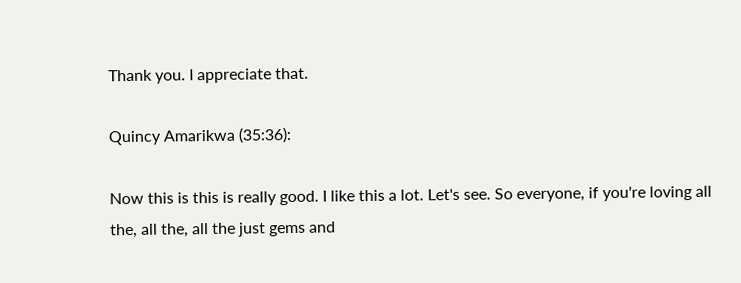Thank you. I appreciate that.

Quincy Amarikwa (35:36):

Now this is this is really good. I like this a lot. Let's see. So everyone, if you're loving all the, all the, all the just gems and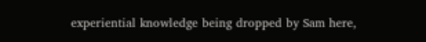experiential knowledge being dropped by Sam here,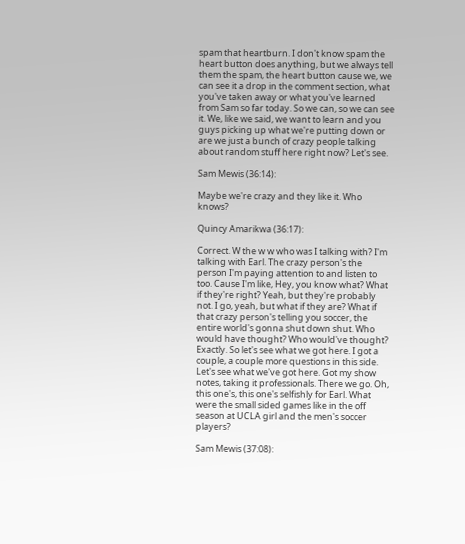spam that heartburn. I don't know spam the heart button does anything, but we always tell them the spam, the heart button cause we, we can see it a drop in the comment section, what you've taken away or what you've learned from Sam so far today. So we can, so we can see it. We, like we said, we want to learn and you guys picking up what we're putting down or are we just a bunch of crazy people talking about random stuff here right now? Let's see.

Sam Mewis (36:14):

Maybe we're crazy and they like it. Who knows?

Quincy Amarikwa (36:17):

Correct. W the w w who was I talking with? I'm talking with Earl. The crazy person's the person I'm paying attention to and listen to too. Cause I'm like, Hey, you know what? What if they're right? Yeah, but they're probably not. I go, yeah, but what if they are? What if that crazy person's telling you soccer, the entire world's gonna shut down shut. Who would have thought? Who would've thought? Exactly. So let's see what we got here. I got a couple, a couple more questions in this side. Let's see what we've got here. Got my show notes, taking it professionals. There we go. Oh, this one's, this one's selfishly for Earl. What were the small sided games like in the off season at UCLA girl and the men's soccer players?

Sam Mewis (37:08):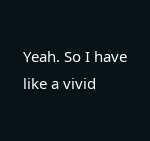Yeah. So I have like a vivid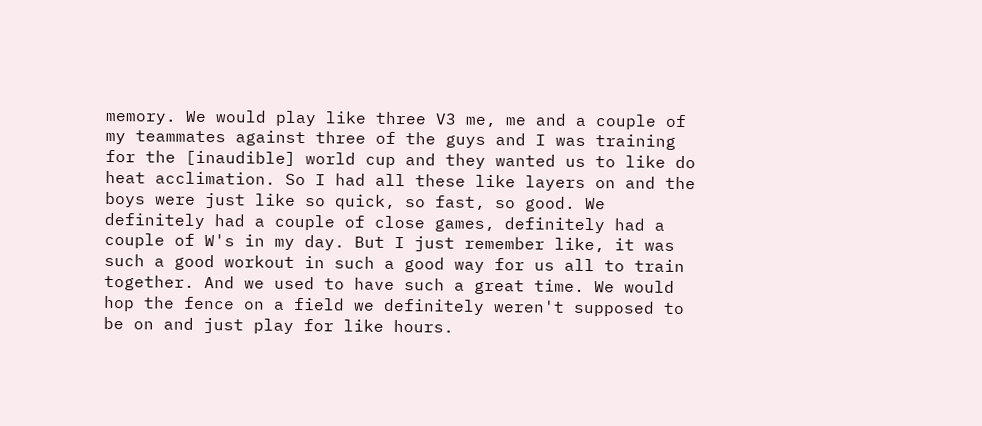memory. We would play like three V3 me, me and a couple of my teammates against three of the guys and I was training for the [inaudible] world cup and they wanted us to like do heat acclimation. So I had all these like layers on and the boys were just like so quick, so fast, so good. We definitely had a couple of close games, definitely had a couple of W's in my day. But I just remember like, it was such a good workout in such a good way for us all to train together. And we used to have such a great time. We would hop the fence on a field we definitely weren't supposed to be on and just play for like hours.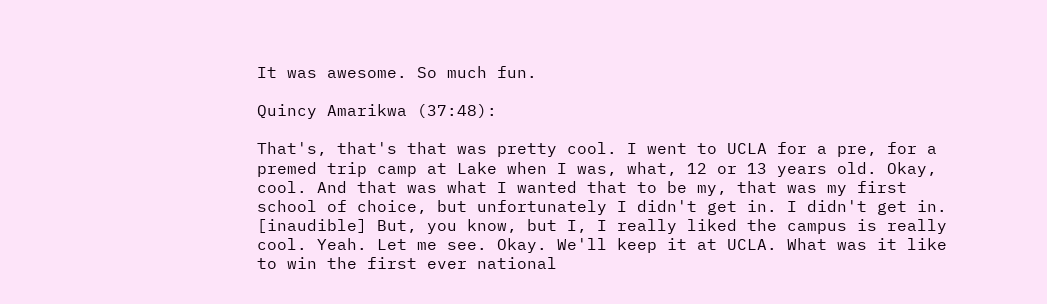It was awesome. So much fun.

Quincy Amarikwa (37:48):

That's, that's that was pretty cool. I went to UCLA for a pre, for a premed trip camp at Lake when I was, what, 12 or 13 years old. Okay, cool. And that was what I wanted that to be my, that was my first school of choice, but unfortunately I didn't get in. I didn't get in. [inaudible] But, you know, but I, I really liked the campus is really cool. Yeah. Let me see. Okay. We'll keep it at UCLA. What was it like to win the first ever national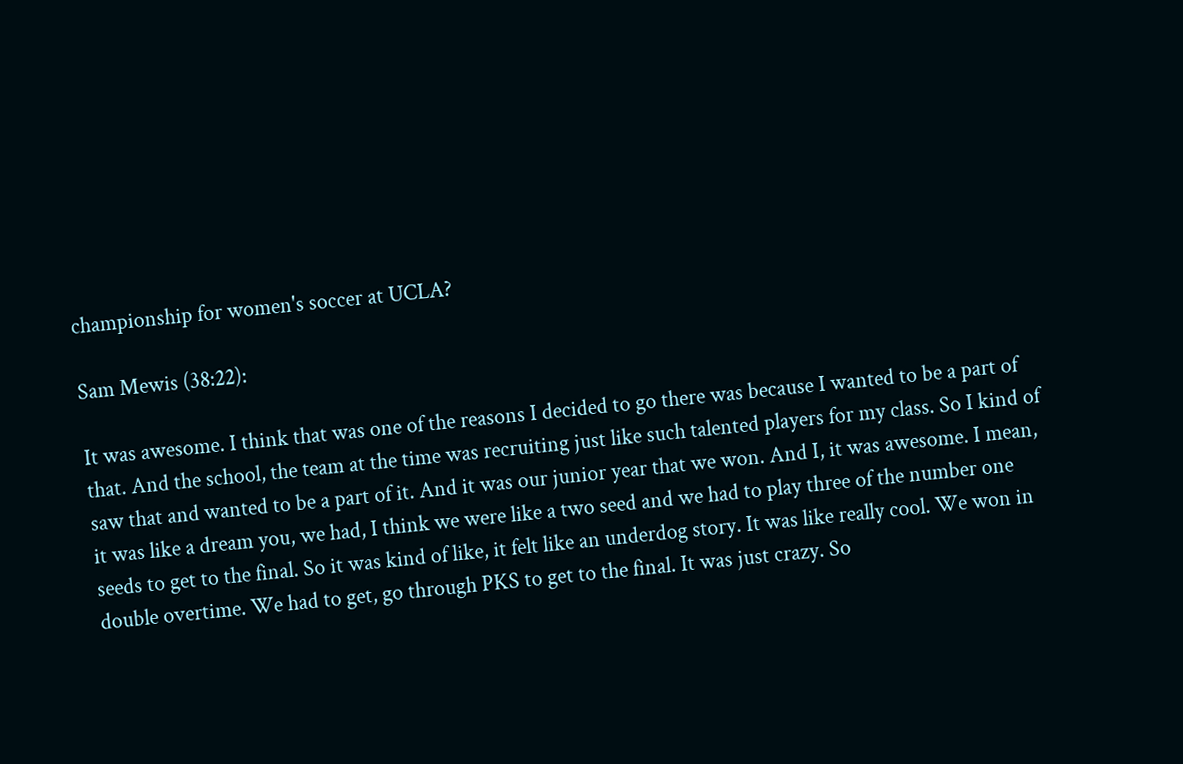championship for women's soccer at UCLA?

Sam Mewis (38:22):

It was awesome. I think that was one of the reasons I decided to go there was because I wanted to be a part of that. And the school, the team at the time was recruiting just like such talented players for my class. So I kind of saw that and wanted to be a part of it. And it was our junior year that we won. And I, it was awesome. I mean, it was like a dream you, we had, I think we were like a two seed and we had to play three of the number one seeds to get to the final. So it was kind of like, it felt like an underdog story. It was like really cool. We won in double overtime. We had to get, go through PKS to get to the final. It was just crazy. So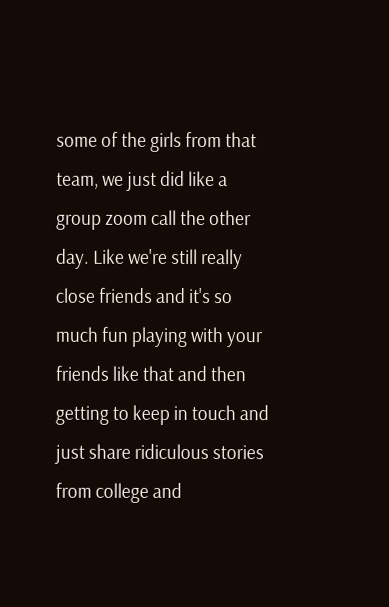some of the girls from that team, we just did like a group zoom call the other day. Like we're still really close friends and it's so much fun playing with your friends like that and then getting to keep in touch and just share ridiculous stories from college and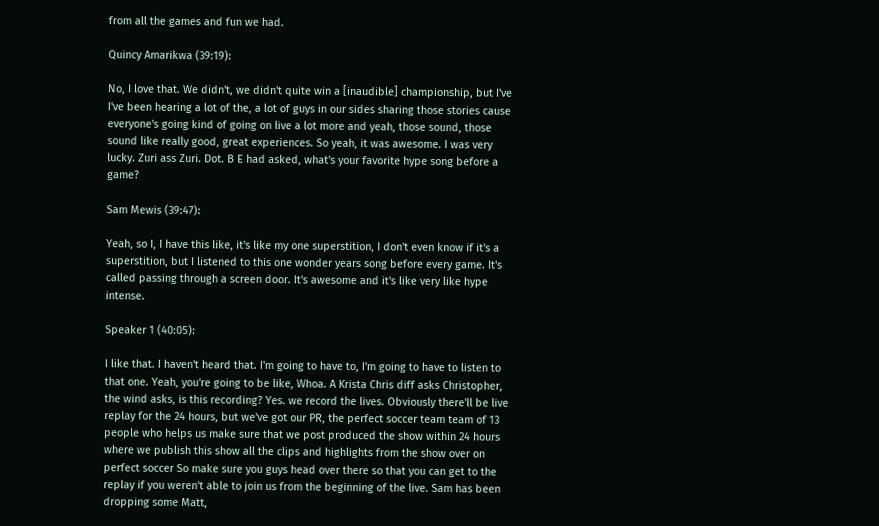from all the games and fun we had.

Quincy Amarikwa (39:19):

No, I love that. We didn't, we didn't quite win a [inaudible] championship, but I've I've been hearing a lot of the, a lot of guys in our sides sharing those stories cause everyone's going kind of going on live a lot more and yeah, those sound, those sound like really good, great experiences. So yeah, it was awesome. I was very lucky. Zuri ass Zuri. Dot. B E had asked, what's your favorite hype song before a game?

Sam Mewis (39:47):

Yeah, so I, I have this like, it's like my one superstition, I don't even know if it's a superstition, but I listened to this one wonder years song before every game. It's called passing through a screen door. It's awesome and it's like very like hype intense.

Speaker 1 (40:05):

I like that. I haven't heard that. I'm going to have to, I'm going to have to listen to that one. Yeah, you're going to be like, Whoa. A Krista Chris diff asks Christopher, the wind asks, is this recording? Yes. we record the lives. Obviously there'll be live replay for the 24 hours, but we've got our PR, the perfect soccer team team of 13 people who helps us make sure that we post produced the show within 24 hours where we publish this show all the clips and highlights from the show over on perfect soccer So make sure you guys head over there so that you can get to the replay if you weren't able to join us from the beginning of the live. Sam has been dropping some Matt,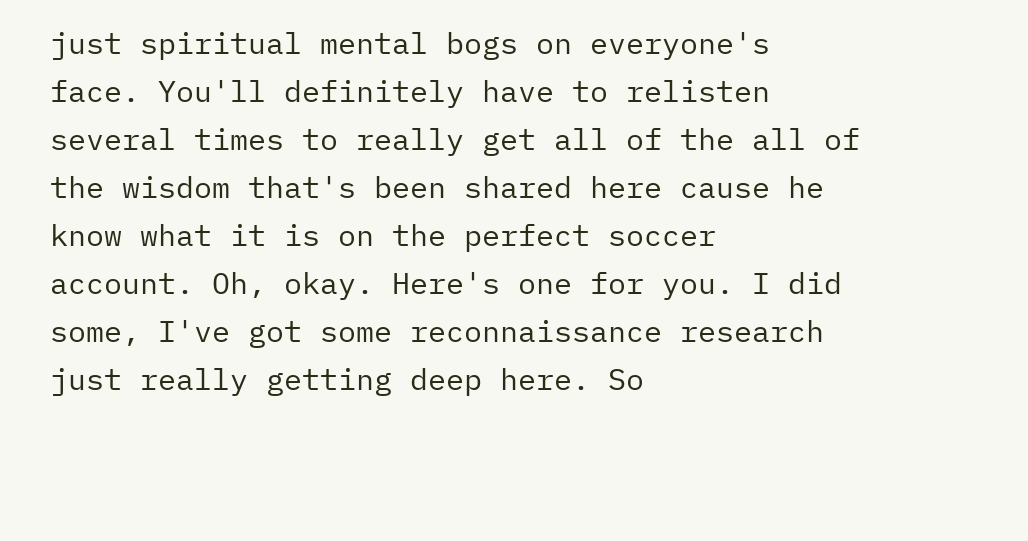just spiritual mental bogs on everyone's face. You'll definitely have to relisten several times to really get all of the all of the wisdom that's been shared here cause he know what it is on the perfect soccer account. Oh, okay. Here's one for you. I did some, I've got some reconnaissance research just really getting deep here. So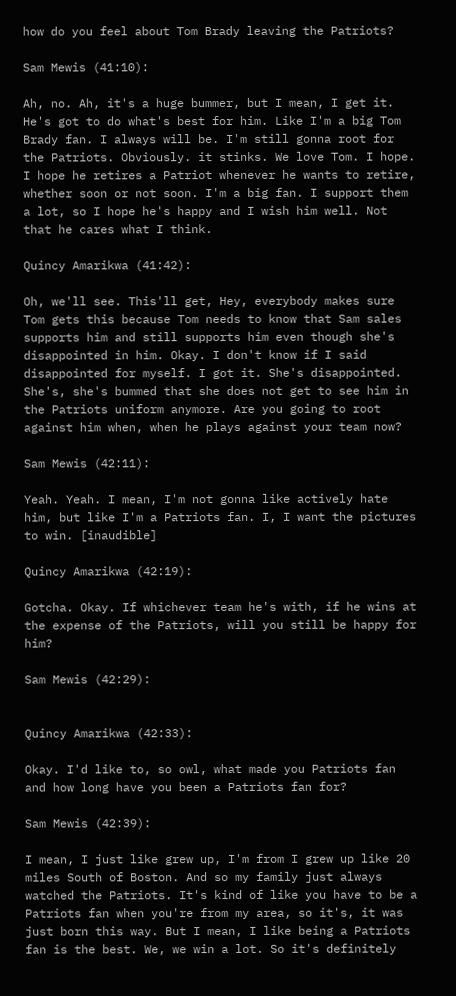how do you feel about Tom Brady leaving the Patriots?

Sam Mewis (41:10):

Ah, no. Ah, it's a huge bummer, but I mean, I get it. He's got to do what's best for him. Like I'm a big Tom Brady fan. I always will be. I'm still gonna root for the Patriots. Obviously. it stinks. We love Tom. I hope. I hope he retires a Patriot whenever he wants to retire, whether soon or not soon. I'm a big fan. I support them a lot, so I hope he's happy and I wish him well. Not that he cares what I think.

Quincy Amarikwa (41:42):

Oh, we'll see. This'll get, Hey, everybody makes sure Tom gets this because Tom needs to know that Sam sales supports him and still supports him even though she's disappointed in him. Okay. I don't know if I said disappointed for myself. I got it. She's disappointed. She's, she's bummed that she does not get to see him in the Patriots uniform anymore. Are you going to root against him when, when he plays against your team now?

Sam Mewis (42:11):

Yeah. Yeah. I mean, I'm not gonna like actively hate him, but like I'm a Patriots fan. I, I want the pictures to win. [inaudible]

Quincy Amarikwa (42:19):

Gotcha. Okay. If whichever team he's with, if he wins at the expense of the Patriots, will you still be happy for him?

Sam Mewis (42:29):


Quincy Amarikwa (42:33):

Okay. I'd like to, so owl, what made you Patriots fan and how long have you been a Patriots fan for?

Sam Mewis (42:39):

I mean, I just like grew up, I'm from I grew up like 20 miles South of Boston. And so my family just always watched the Patriots. It's kind of like you have to be a Patriots fan when you're from my area, so it's, it was just born this way. But I mean, I like being a Patriots fan is the best. We, we win a lot. So it's definitely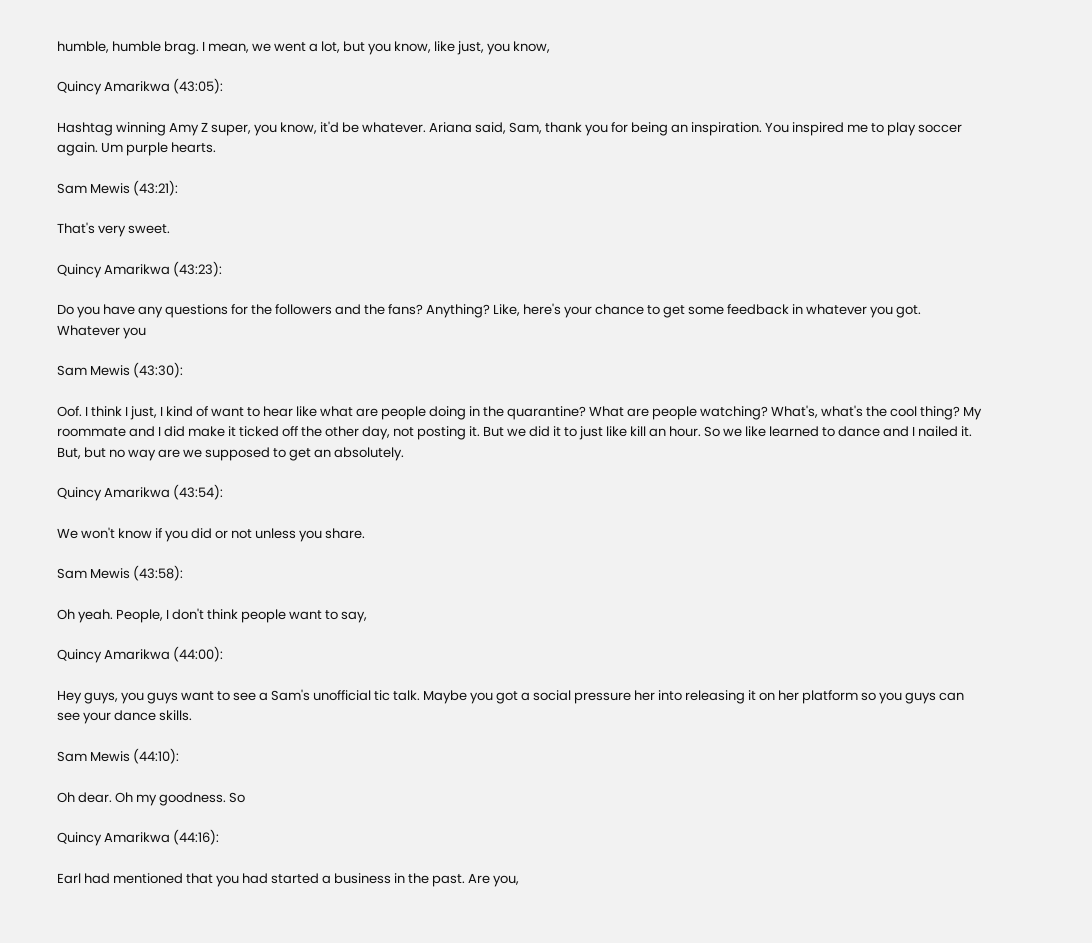humble, humble brag. I mean, we went a lot, but you know, like just, you know,

Quincy Amarikwa (43:05):

Hashtag winning Amy Z super, you know, it'd be whatever. Ariana said, Sam, thank you for being an inspiration. You inspired me to play soccer again. Um purple hearts.

Sam Mewis (43:21):

That's very sweet.

Quincy Amarikwa (43:23):

Do you have any questions for the followers and the fans? Anything? Like, here's your chance to get some feedback in whatever you got. Whatever you

Sam Mewis (43:30):

Oof. I think I just, I kind of want to hear like what are people doing in the quarantine? What are people watching? What's, what's the cool thing? My roommate and I did make it ticked off the other day, not posting it. But we did it to just like kill an hour. So we like learned to dance and I nailed it. But, but no way are we supposed to get an absolutely.

Quincy Amarikwa (43:54):

We won't know if you did or not unless you share.

Sam Mewis (43:58):

Oh yeah. People, I don't think people want to say,

Quincy Amarikwa (44:00):

Hey guys, you guys want to see a Sam's unofficial tic talk. Maybe you got a social pressure her into releasing it on her platform so you guys can see your dance skills.

Sam Mewis (44:10):

Oh dear. Oh my goodness. So

Quincy Amarikwa (44:16):

Earl had mentioned that you had started a business in the past. Are you,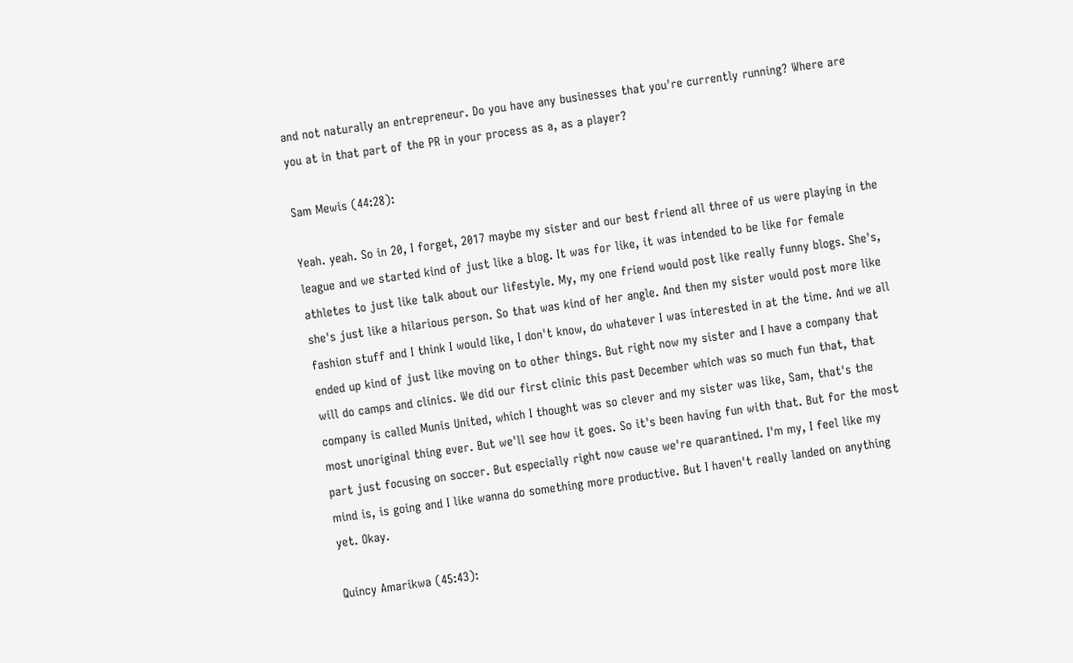and not naturally an entrepreneur. Do you have any businesses that you're currently running? Where are you at in that part of the PR in your process as a, as a player?

Sam Mewis (44:28):

Yeah. yeah. So in 20, I forget, 2017 maybe my sister and our best friend all three of us were playing in the league and we started kind of just like a blog. It was for like, it was intended to be like for female athletes to just like talk about our lifestyle. My, my one friend would post like really funny blogs. She's, she's just like a hilarious person. So that was kind of her angle. And then my sister would post more like fashion stuff and I think I would like, I don't know, do whatever I was interested in at the time. And we all ended up kind of just like moving on to other things. But right now my sister and I have a company that will do camps and clinics. We did our first clinic this past December which was so much fun that, that company is called Munis United, which I thought was so clever and my sister was like, Sam, that's the most unoriginal thing ever. But we'll see how it goes. So it's been having fun with that. But for the most part just focusing on soccer. But especially right now cause we're quarantined. I'm my, I feel like my mind is, is going and I like wanna do something more productive. But I haven't really landed on anything yet. Okay.

Quincy Amarikwa (45:43):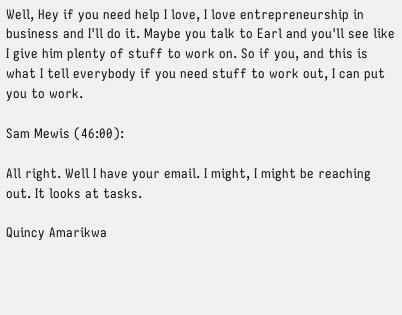Well, Hey if you need help I love, I love entrepreneurship in business and I'll do it. Maybe you talk to Earl and you'll see like I give him plenty of stuff to work on. So if you, and this is what I tell everybody if you need stuff to work out, I can put you to work.

Sam Mewis (46:00):

All right. Well I have your email. I might, I might be reaching out. It looks at tasks.

Quincy Amarikwa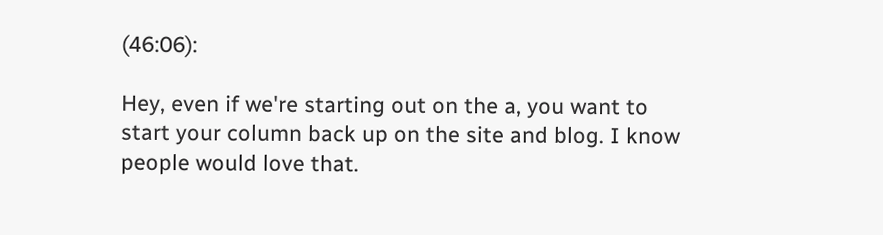(46:06):

Hey, even if we're starting out on the a, you want to start your column back up on the site and blog. I know people would love that.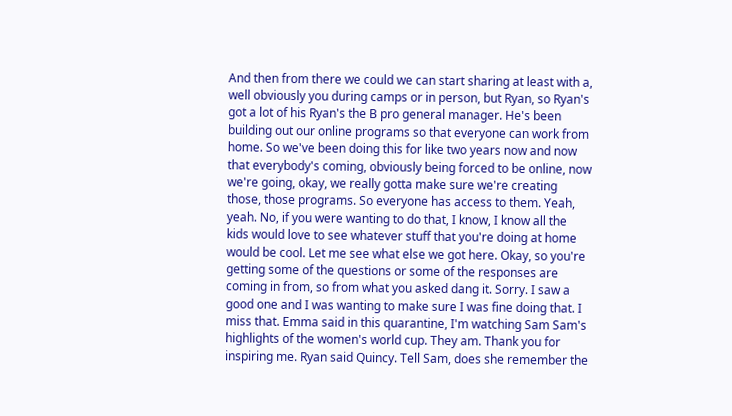And then from there we could we can start sharing at least with a, well obviously you during camps or in person, but Ryan, so Ryan's got a lot of his Ryan's the B pro general manager. He's been building out our online programs so that everyone can work from home. So we've been doing this for like two years now and now that everybody's coming, obviously being forced to be online, now we're going, okay, we really gotta make sure we're creating those, those programs. So everyone has access to them. Yeah, yeah. No, if you were wanting to do that, I know, I know all the kids would love to see whatever stuff that you're doing at home would be cool. Let me see what else we got here. Okay, so you're getting some of the questions or some of the responses are coming in from, so from what you asked dang it. Sorry. I saw a good one and I was wanting to make sure I was fine doing that. I miss that. Emma said in this quarantine, I'm watching Sam Sam's highlights of the women's world cup. They am. Thank you for inspiring me. Ryan said Quincy. Tell Sam, does she remember the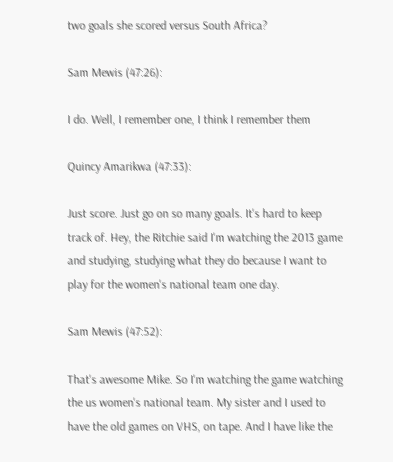two goals she scored versus South Africa?

Sam Mewis (47:26):

I do. Well, I remember one, I think I remember them

Quincy Amarikwa (47:33):

Just score. Just go on so many goals. It's hard to keep track of. Hey, the Ritchie said I'm watching the 2013 game and studying, studying what they do because I want to play for the women's national team one day.

Sam Mewis (47:52):

That's awesome Mike. So I'm watching the game watching the us women's national team. My sister and I used to have the old games on VHS, on tape. And I have like the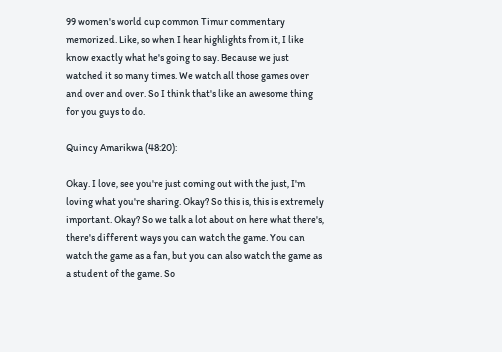99 women's world cup common Timur commentary memorized. Like, so when I hear highlights from it, I like know exactly what he's going to say. Because we just watched it so many times. We watch all those games over and over and over. So I think that's like an awesome thing for you guys to do.

Quincy Amarikwa (48:20):

Okay. I love, see you're just coming out with the just, I'm loving what you're sharing. Okay? So this is, this is extremely important. Okay? So we talk a lot about on here what there's, there's different ways you can watch the game. You can watch the game as a fan, but you can also watch the game as a student of the game. So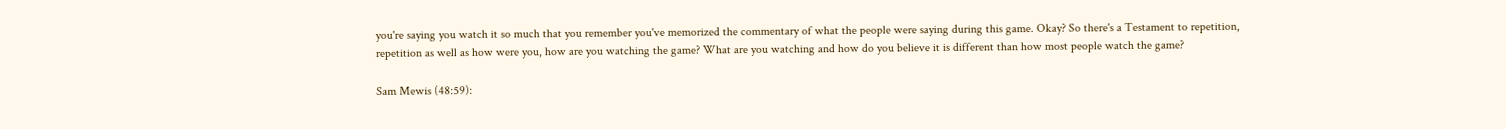you're saying you watch it so much that you remember you've memorized the commentary of what the people were saying during this game. Okay? So there's a Testament to repetition, repetition as well as how were you, how are you watching the game? What are you watching and how do you believe it is different than how most people watch the game?

Sam Mewis (48:59):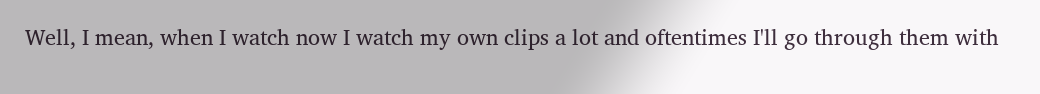Well, I mean, when I watch now I watch my own clips a lot and oftentimes I'll go through them with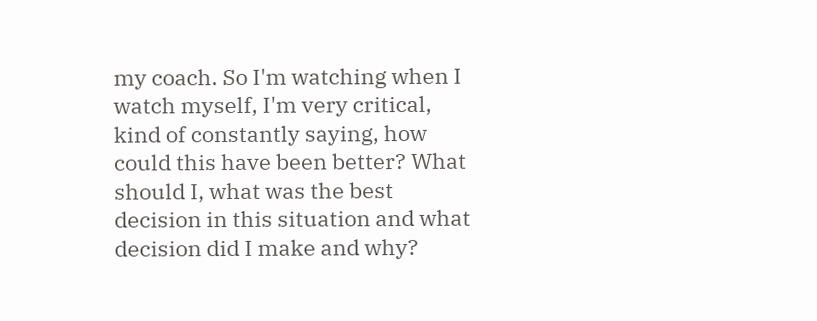my coach. So I'm watching when I watch myself, I'm very critical, kind of constantly saying, how could this have been better? What should I, what was the best decision in this situation and what decision did I make and why?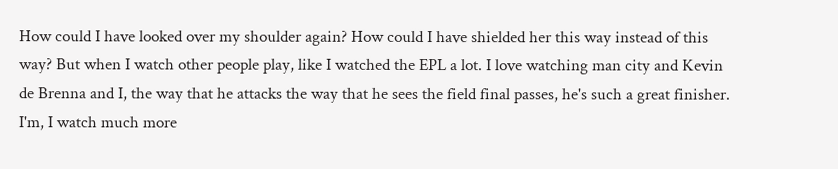How could I have looked over my shoulder again? How could I have shielded her this way instead of this way? But when I watch other people play, like I watched the EPL a lot. I love watching man city and Kevin de Brenna and I, the way that he attacks the way that he sees the field final passes, he's such a great finisher. I'm, I watch much more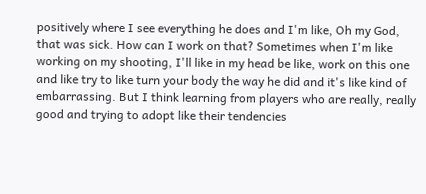positively where I see everything he does and I'm like, Oh my God, that was sick. How can I work on that? Sometimes when I'm like working on my shooting, I'll like in my head be like, work on this one and like try to like turn your body the way he did and it's like kind of embarrassing. But I think learning from players who are really, really good and trying to adopt like their tendencies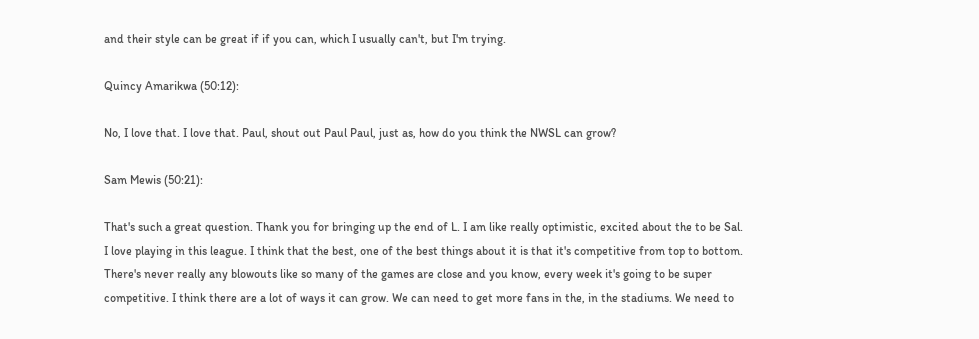and their style can be great if if you can, which I usually can't, but I'm trying.

Quincy Amarikwa (50:12):

No, I love that. I love that. Paul, shout out Paul Paul, just as, how do you think the NWSL can grow?

Sam Mewis (50:21):

That's such a great question. Thank you for bringing up the end of L. I am like really optimistic, excited about the to be Sal. I love playing in this league. I think that the best, one of the best things about it is that it's competitive from top to bottom. There's never really any blowouts like so many of the games are close and you know, every week it's going to be super competitive. I think there are a lot of ways it can grow. We can need to get more fans in the, in the stadiums. We need to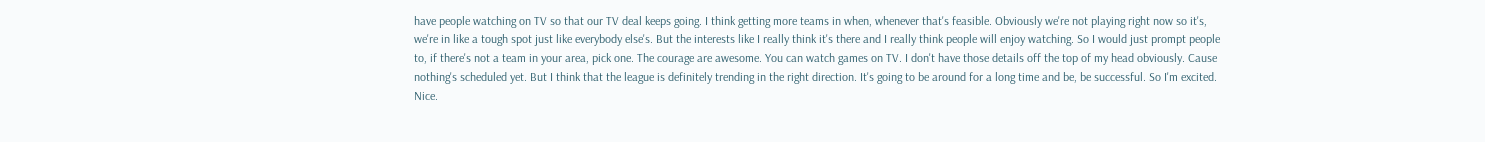have people watching on TV so that our TV deal keeps going. I think getting more teams in when, whenever that's feasible. Obviously we're not playing right now so it's, we're in like a tough spot just like everybody else's. But the interests like I really think it's there and I really think people will enjoy watching. So I would just prompt people to, if there's not a team in your area, pick one. The courage are awesome. You can watch games on TV. I don't have those details off the top of my head obviously. Cause nothing's scheduled yet. But I think that the league is definitely trending in the right direction. It's going to be around for a long time and be, be successful. So I'm excited. Nice.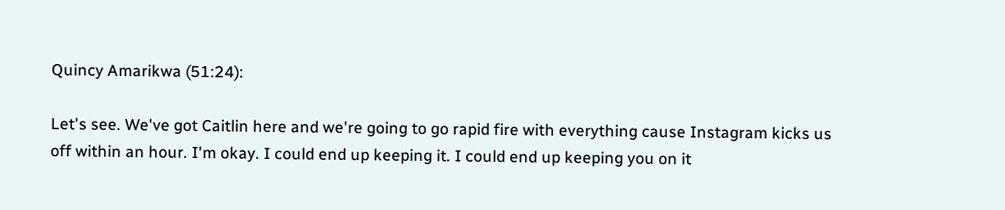Quincy Amarikwa (51:24):

Let's see. We've got Caitlin here and we're going to go rapid fire with everything cause Instagram kicks us off within an hour. I'm okay. I could end up keeping it. I could end up keeping you on it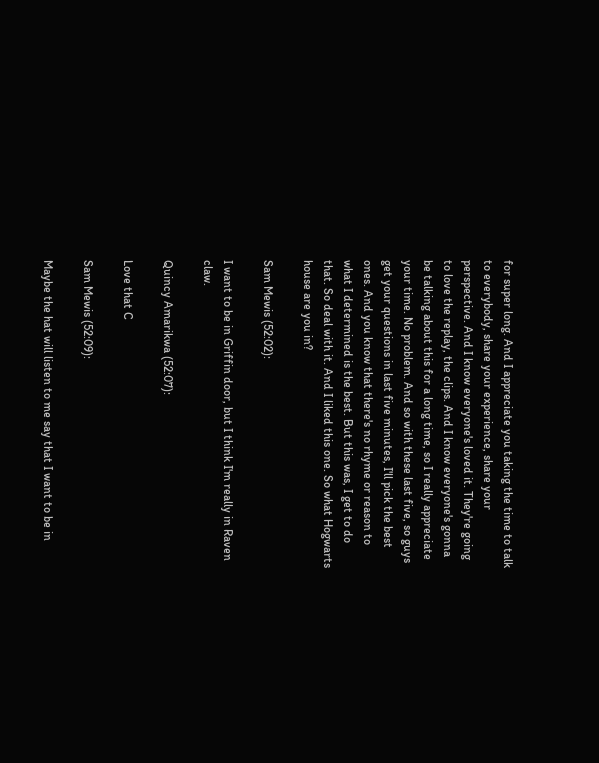for super long. And I appreciate you taking the time to talk to everybody, share your experience, share your perspective. And I know everyone's loved it. They're going to love the replay, the clips. And I know everyone's gonna be talking about this for a long time, so I really appreciate your time. No problem. And so with these last five, so guys get your questions in last five minutes, I'll pick the best ones. And you know that there's no rhyme or reason to what I determined is the best. But this was, I get to do that. So deal with it. And I liked this one. So what Hogwarts house are you in?

Sam Mewis (52:02):

I want to be in Griffin door, but I think I'm really in Raven claw.

Quincy Amarikwa (52:07):

Love that C

Sam Mewis (52:09):

Maybe the hat will listen to me say that I want to be in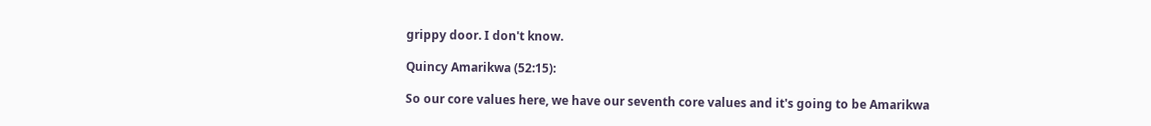grippy door. I don't know.

Quincy Amarikwa (52:15):

So our core values here, we have our seventh core values and it's going to be Amarikwa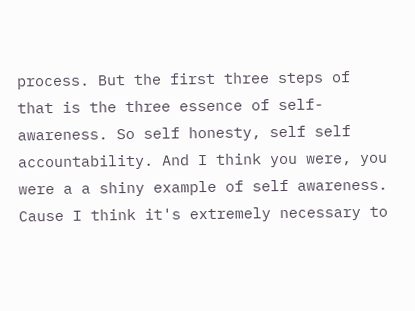process. But the first three steps of that is the three essence of self-awareness. So self honesty, self self accountability. And I think you were, you were a a shiny example of self awareness. Cause I think it's extremely necessary to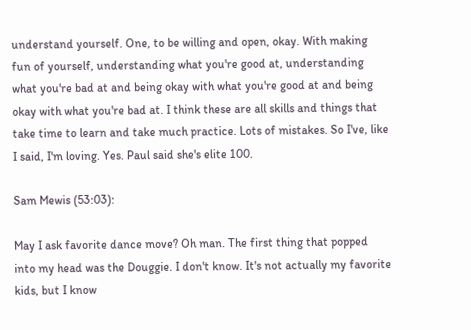understand yourself. One, to be willing and open, okay. With making fun of yourself, understanding what you're good at, understanding what you're bad at and being okay with what you're good at and being okay with what you're bad at. I think these are all skills and things that take time to learn and take much practice. Lots of mistakes. So I've, like I said, I'm loving. Yes. Paul said she's elite 100.

Sam Mewis (53:03):

May I ask favorite dance move? Oh man. The first thing that popped into my head was the Douggie. I don't know. It's not actually my favorite kids, but I know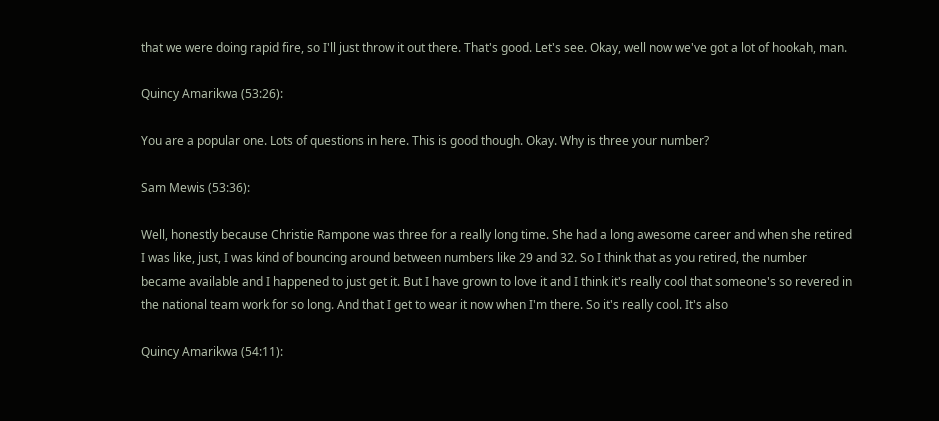that we were doing rapid fire, so I'll just throw it out there. That's good. Let's see. Okay, well now we've got a lot of hookah, man.

Quincy Amarikwa (53:26):

You are a popular one. Lots of questions in here. This is good though. Okay. Why is three your number?

Sam Mewis (53:36):

Well, honestly because Christie Rampone was three for a really long time. She had a long awesome career and when she retired I was like, just, I was kind of bouncing around between numbers like 29 and 32. So I think that as you retired, the number became available and I happened to just get it. But I have grown to love it and I think it's really cool that someone's so revered in the national team work for so long. And that I get to wear it now when I'm there. So it's really cool. It's also

Quincy Amarikwa (54:11):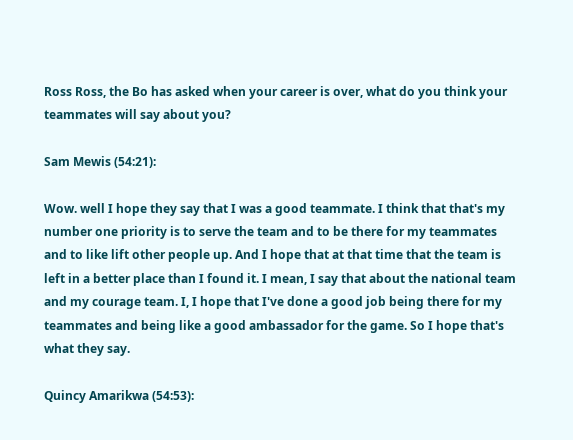Ross Ross, the Bo has asked when your career is over, what do you think your teammates will say about you?

Sam Mewis (54:21):

Wow. well I hope they say that I was a good teammate. I think that that's my number one priority is to serve the team and to be there for my teammates and to like lift other people up. And I hope that at that time that the team is left in a better place than I found it. I mean, I say that about the national team and my courage team. I, I hope that I've done a good job being there for my teammates and being like a good ambassador for the game. So I hope that's what they say.

Quincy Amarikwa (54:53):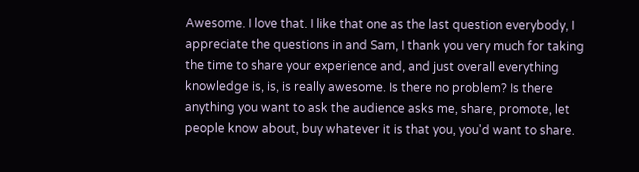Awesome. I love that. I like that one as the last question everybody, I appreciate the questions in and Sam, I thank you very much for taking the time to share your experience and, and just overall everything knowledge is, is, is really awesome. Is there no problem? Is there anything you want to ask the audience asks me, share, promote, let people know about, buy whatever it is that you, you'd want to share.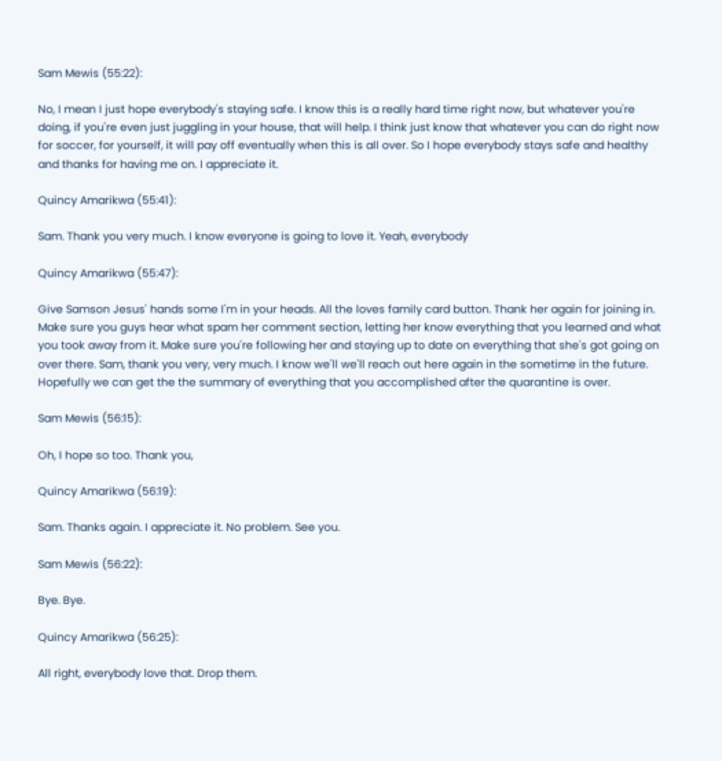Sam Mewis (55:22):

No, I mean I just hope everybody's staying safe. I know this is a really hard time right now, but whatever you're doing, if you're even just juggling in your house, that will help. I think just know that whatever you can do right now for soccer, for yourself, it will pay off eventually when this is all over. So I hope everybody stays safe and healthy and thanks for having me on. I appreciate it.

Quincy Amarikwa (55:41):

Sam. Thank you very much. I know everyone is going to love it. Yeah, everybody

Quincy Amarikwa (55:47):

Give Samson Jesus' hands some I'm in your heads. All the loves family card button. Thank her again for joining in. Make sure you guys hear what spam her comment section, letting her know everything that you learned and what you took away from it. Make sure you're following her and staying up to date on everything that she's got going on over there. Sam, thank you very, very much. I know we'll we'll reach out here again in the sometime in the future. Hopefully we can get the the summary of everything that you accomplished after the quarantine is over.

Sam Mewis (56:15):

Oh, I hope so too. Thank you,

Quincy Amarikwa (56:19):

Sam. Thanks again. I appreciate it. No problem. See you.

Sam Mewis (56:22):

Bye. Bye.

Quincy Amarikwa (56:25):

All right, everybody love that. Drop them.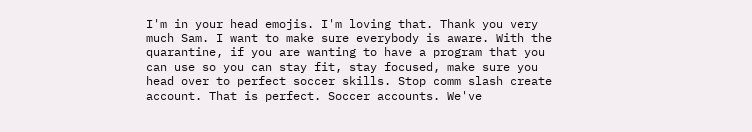I'm in your head emojis. I'm loving that. Thank you very much Sam. I want to make sure everybody is aware. With the quarantine, if you are wanting to have a program that you can use so you can stay fit, stay focused, make sure you head over to perfect soccer skills. Stop comm slash create account. That is perfect. Soccer accounts. We've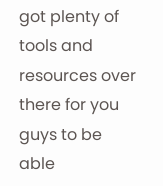got plenty of tools and resources over there for you guys to be able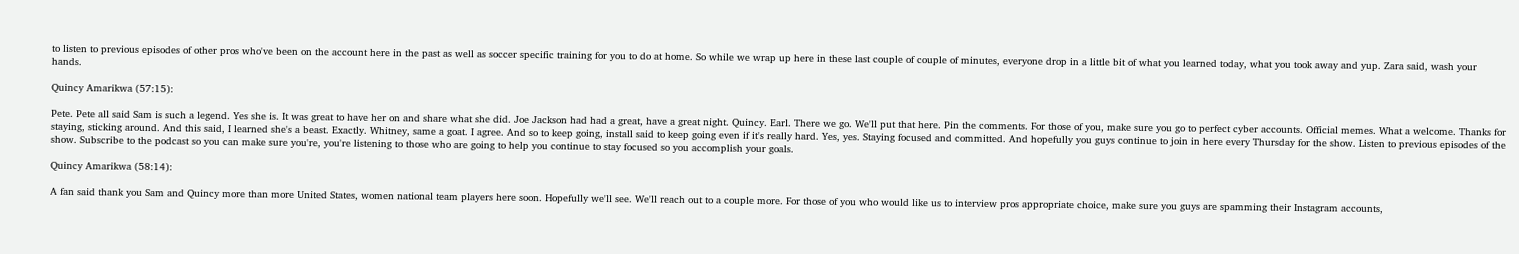to listen to previous episodes of other pros who've been on the account here in the past as well as soccer specific training for you to do at home. So while we wrap up here in these last couple of couple of minutes, everyone drop in a little bit of what you learned today, what you took away and yup. Zara said, wash your hands.

Quincy Amarikwa (57:15):

Pete. Pete all said Sam is such a legend. Yes she is. It was great to have her on and share what she did. Joe Jackson had had a great, have a great night. Quincy. Earl. There we go. We'll put that here. Pin the comments. For those of you, make sure you go to perfect cyber accounts. Official memes. What a welcome. Thanks for staying, sticking around. And this said, I learned she's a beast. Exactly. Whitney, same a goat. I agree. And so to keep going, install said to keep going even if it's really hard. Yes, yes. Staying focused and committed. And hopefully you guys continue to join in here every Thursday for the show. Listen to previous episodes of the show. Subscribe to the podcast so you can make sure you're, you're listening to those who are going to help you continue to stay focused so you accomplish your goals.

Quincy Amarikwa (58:14):

A fan said thank you Sam and Quincy more than more United States, women national team players here soon. Hopefully we'll see. We'll reach out to a couple more. For those of you who would like us to interview pros appropriate choice, make sure you guys are spamming their Instagram accounts,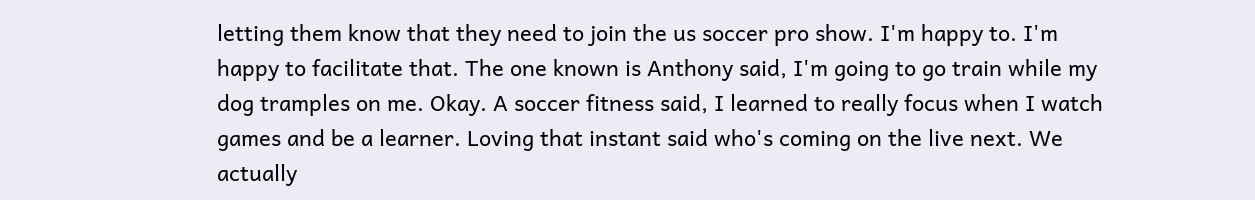letting them know that they need to join the us soccer pro show. I'm happy to. I'm happy to facilitate that. The one known is Anthony said, I'm going to go train while my dog tramples on me. Okay. A soccer fitness said, I learned to really focus when I watch games and be a learner. Loving that instant said who's coming on the live next. We actually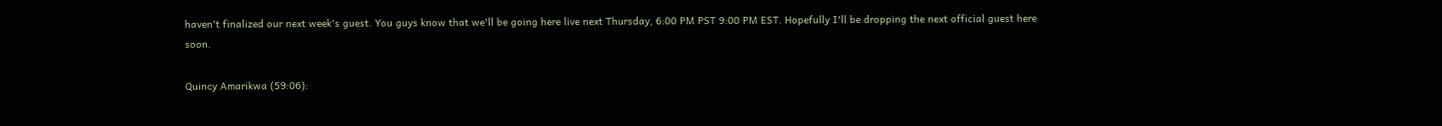haven't finalized our next week's guest. You guys know that we'll be going here live next Thursday, 6:00 PM PST 9:00 PM EST. Hopefully I'll be dropping the next official guest here soon.

Quincy Amarikwa (59:06):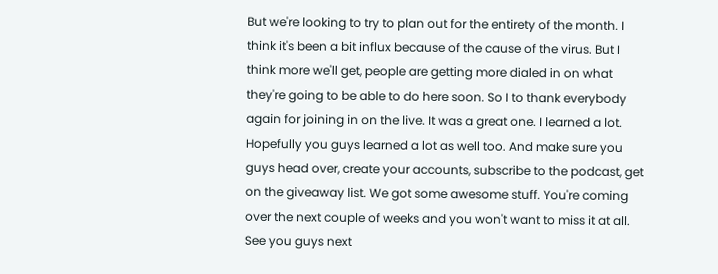But we're looking to try to plan out for the entirety of the month. I think it's been a bit influx because of the cause of the virus. But I think more we'll get, people are getting more dialed in on what they're going to be able to do here soon. So I to thank everybody again for joining in on the live. It was a great one. I learned a lot. Hopefully you guys learned a lot as well too. And make sure you guys head over, create your accounts, subscribe to the podcast, get on the giveaway list. We got some awesome stuff. You're coming over the next couple of weeks and you won't want to miss it at all. See you guys next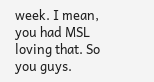week. I mean, you had MSL loving that. So you guys.